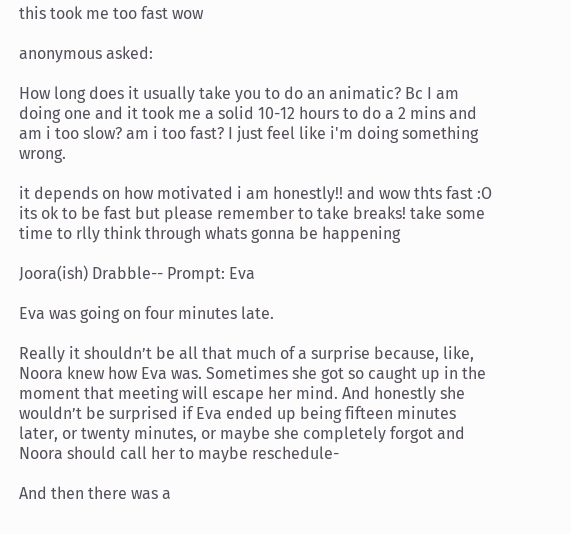this took me too fast wow

anonymous asked:

How long does it usually take you to do an animatic? Bc I am doing one and it took me a solid 10-12 hours to do a 2 mins and am i too slow? am i too fast? I just feel like i'm doing something wrong.

it depends on how motivated i am honestly!! and wow thts fast :O its ok to be fast but please remember to take breaks! take some time to rlly think through whats gonna be happening

Joora(ish) Drabble-- Prompt: Eva

Eva was going on four minutes late.

Really it shouldn’t be all that much of a surprise because, like, Noora knew how Eva was. Sometimes she got so caught up in the moment that meeting will escape her mind. And honestly she wouldn’t be surprised if Eva ended up being fifteen minutes later, or twenty minutes, or maybe she completely forgot and Noora should call her to maybe reschedule-

And then there was a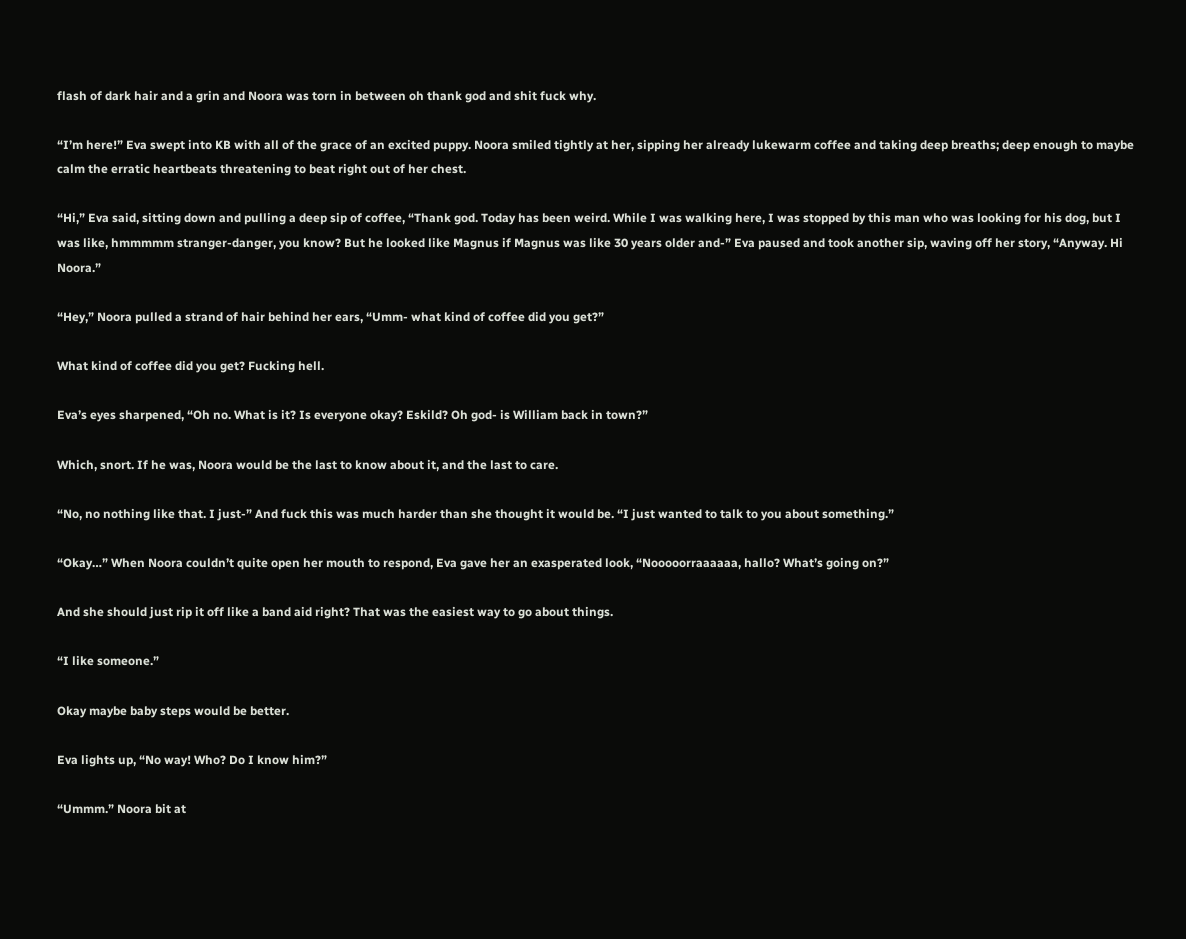flash of dark hair and a grin and Noora was torn in between oh thank god and shit fuck why.

“I’m here!” Eva swept into KB with all of the grace of an excited puppy. Noora smiled tightly at her, sipping her already lukewarm coffee and taking deep breaths; deep enough to maybe calm the erratic heartbeats threatening to beat right out of her chest.

“Hi,” Eva said, sitting down and pulling a deep sip of coffee, “Thank god. Today has been weird. While I was walking here, I was stopped by this man who was looking for his dog, but I was like, hmmmmm stranger-danger, you know? But he looked like Magnus if Magnus was like 30 years older and-” Eva paused and took another sip, waving off her story, “Anyway. Hi Noora.”

“Hey,” Noora pulled a strand of hair behind her ears, “Umm- what kind of coffee did you get?”

What kind of coffee did you get? Fucking hell.

Eva’s eyes sharpened, “Oh no. What is it? Is everyone okay? Eskild? Oh god- is William back in town?”

Which, snort. If he was, Noora would be the last to know about it, and the last to care.

“No, no nothing like that. I just-” And fuck this was much harder than she thought it would be. “I just wanted to talk to you about something.”

“Okay…” When Noora couldn’t quite open her mouth to respond, Eva gave her an exasperated look, “Nooooorraaaaaa, hallo? What’s going on?”

And she should just rip it off like a band aid right? That was the easiest way to go about things.

“I like someone.”

Okay maybe baby steps would be better.

Eva lights up, “No way! Who? Do I know him?”

“Ummm.” Noora bit at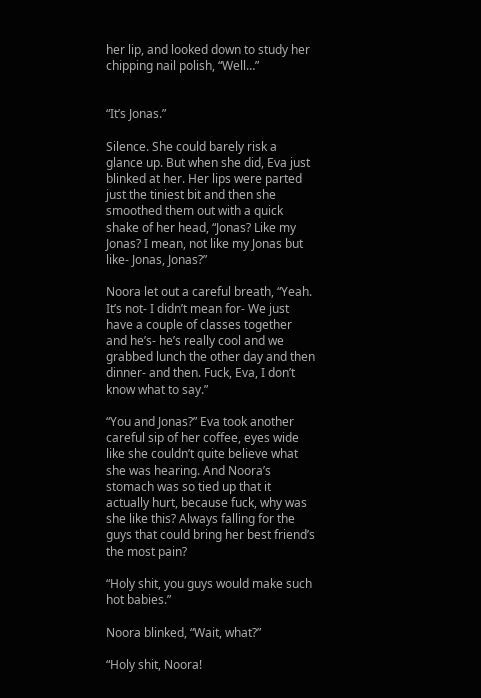her lip, and looked down to study her chipping nail polish, “Well…”


“It’s Jonas.”

Silence. She could barely risk a glance up. But when she did, Eva just blinked at her. Her lips were parted just the tiniest bit and then she smoothed them out with a quick shake of her head, “Jonas? Like my Jonas? I mean, not like my Jonas but like- Jonas, Jonas?”

Noora let out a careful breath, “Yeah. It’s not- I didn’t mean for- We just have a couple of classes together and he’s- he’s really cool and we grabbed lunch the other day and then dinner- and then. Fuck, Eva, I don’t know what to say.”

“You and Jonas?” Eva took another careful sip of her coffee, eyes wide like she couldn’t quite believe what she was hearing. And Noora’s stomach was so tied up that it actually hurt, because fuck, why was she like this? Always falling for the guys that could bring her best friend’s the most pain?

“Holy shit, you guys would make such hot babies.”

Noora blinked, “Wait, what?”

“Holy shit, Noora!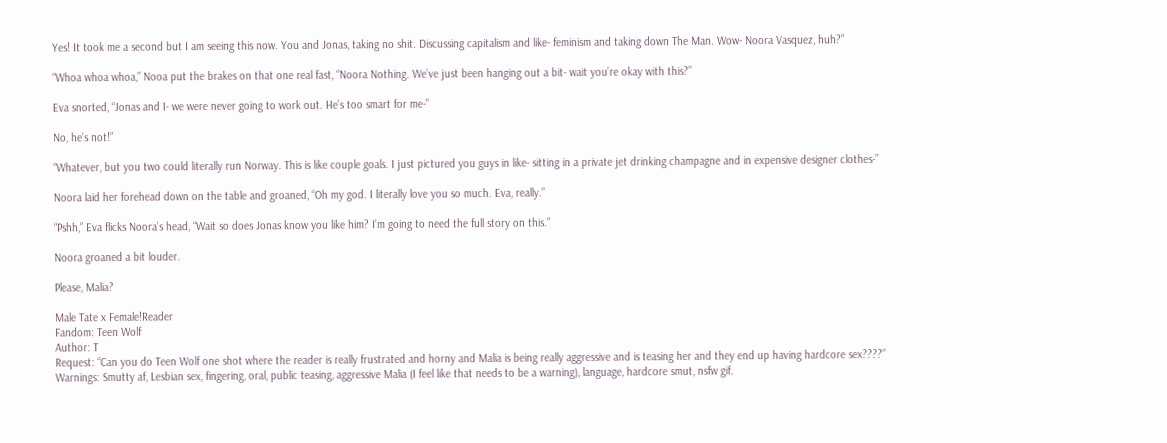Yes! It took me a second but I am seeing this now. You and Jonas, taking no shit. Discussing capitalism and like- feminism and taking down The Man. Wow- Noora Vasquez, huh?”

“Whoa whoa whoa,” Nooa put the brakes on that one real fast, “Noora Nothing. We’ve just been hanging out a bit- wait you’re okay with this?”

Eva snorted, “Jonas and I- we were never going to work out. He’s too smart for me-”

No, he’s not!”

“Whatever, but you two could literally run Norway. This is like couple goals. I just pictured you guys in like- sitting in a private jet drinking champagne and in expensive designer clothes-”

Noora laid her forehead down on the table and groaned, “Oh my god. I literally love you so much. Eva, really.”

“Pshh,” Eva flicks Noora’s head, “Wait so does Jonas know you like him? I’m going to need the full story on this.”

Noora groaned a bit louder.

Please, Malia?

Male Tate x Female!Reader
Fandom: Teen Wolf
Author: T
Request: “Can you do Teen Wolf one shot where the reader is really frustrated and horny and Malia is being really aggressive and is teasing her and they end up having hardcore sex????”
Warnings: Smutty af, Lesbian sex, fingering, oral, public teasing, aggressive Malia (I feel like that needs to be a warning), language, hardcore smut, nsfw gif.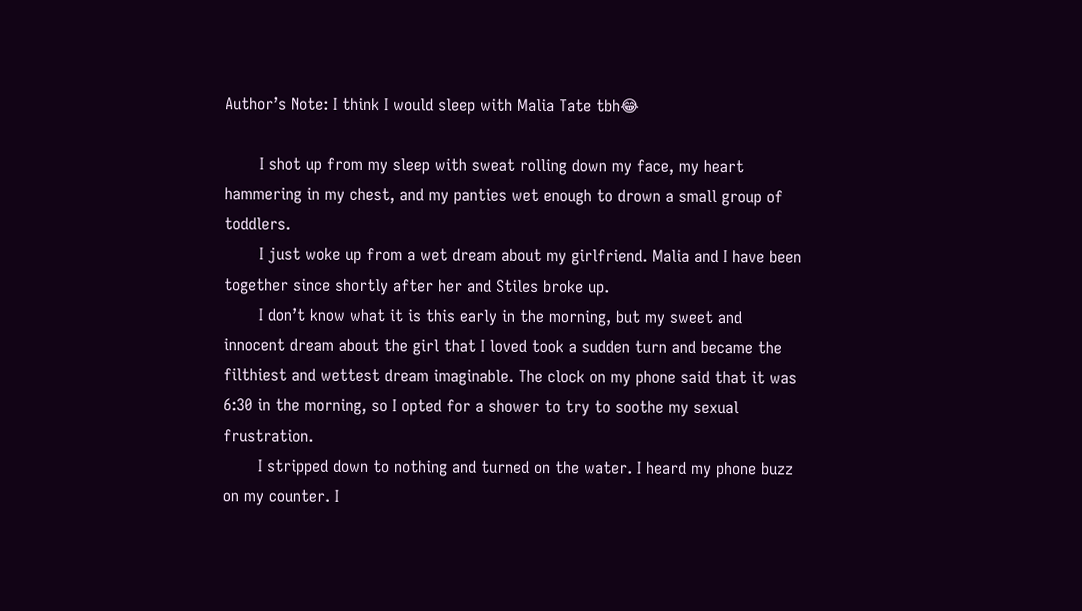Author’s Note: I think I would sleep with Malia Tate tbh😂

       I shot up from my sleep with sweat rolling down my face, my heart hammering in my chest, and my panties wet enough to drown a small group of toddlers.
       I just woke up from a wet dream about my girlfriend. Malia and I have been together since shortly after her and Stiles broke up.
       I don’t know what it is this early in the morning, but my sweet and innocent dream about the girl that I loved took a sudden turn and became the filthiest and wettest dream imaginable. The clock on my phone said that it was 6:30 in the morning, so I opted for a shower to try to soothe my sexual frustration.
       I stripped down to nothing and turned on the water. I heard my phone buzz on my counter. I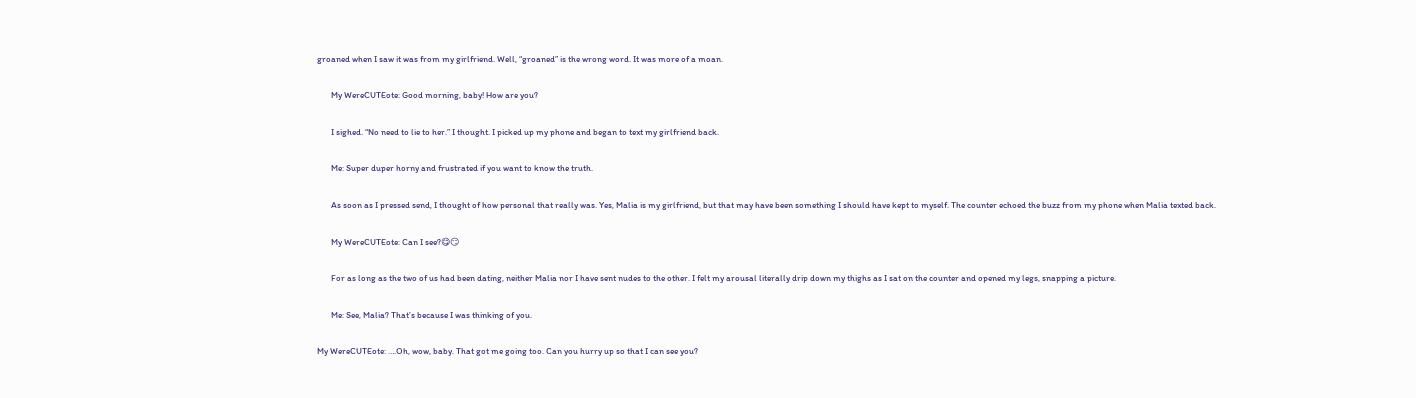groaned when I saw it was from my girlfriend. Well, “groaned” is the wrong word. It was more of a moan.

       My WereCUTEote: Good morning, baby! How are you?

       I sighed. “No need to lie to her.” I thought. I picked up my phone and began to text my girlfriend back.

       Me: Super duper horny and frustrated if you want to know the truth.

       As soon as I pressed send, I thought of how personal that really was. Yes, Malia is my girlfriend, but that may have been something I should have kept to myself. The counter echoed the buzz from my phone when Malia texted back.

       My WereCUTEote: Can I see?😋😏

       For as long as the two of us had been dating, neither Malia nor I have sent nudes to the other. I felt my arousal literally drip down my thighs as I sat on the counter and opened my legs, snapping a picture.

       Me: See, Malia? That’s because I was thinking of you.

My WereCUTEote: ….Oh, wow, baby. That got me going too. Can you hurry up so that I can see you?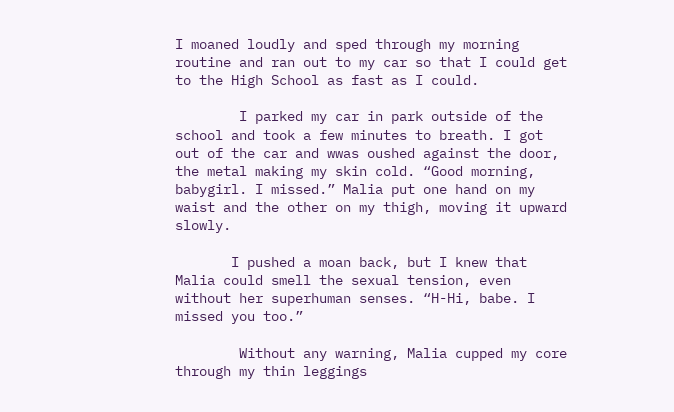I moaned loudly and sped through my morning routine and ran out to my car so that I could get to the High School as fast as I could.

        I parked my car in park outside of the school and took a few minutes to breath. I got out of the car and wwas oushed against the door, the metal making my skin cold. “Good morning, babygirl. I missed.” Malia put one hand on my waist and the other on my thigh, moving it upward slowly.

       I pushed a moan back, but I knew that Malia could smell the sexual tension, even without her superhuman senses. “H-Hi, babe. I missed you too.”

        Without any warning, Malia cupped my core through my thin leggings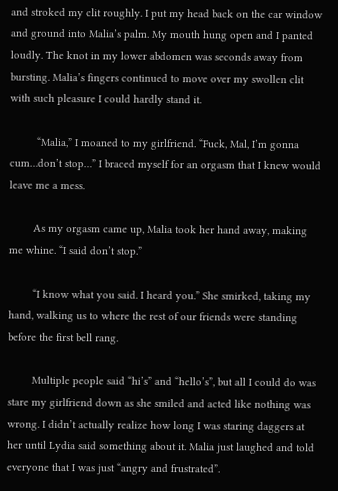and stroked my clit roughly. I put my head back on the car window and ground into Malia’s palm. My mouth hung open and I panted loudly. The knot in my lower abdomen was seconds away from bursting. Malia’s fingers continued to move over my swollen clit with such pleasure I could hardly stand it.

         “Malia,” I moaned to my girlfriend. “Fuck, Mal, I’m gonna cum…don’t stop…” I braced myself for an orgasm that I knew would leave me a mess.

        As my orgasm came up, Malia took her hand away, making me whine. “I said don’t stop.”

        “I know what you said. I heard you.” She smirked, taking my hand, walking us to where the rest of our friends were standing before the first bell rang.

        Multiple people said “hi’s” and “hello’s”, but all I could do was stare my girlfriend down as she smiled and acted like nothing was wrong. I didn’t actually realize how long I was staring daggers at her until Lydia said something about it. Malia just laughed and told everyone that I was just “angry and frustrated”.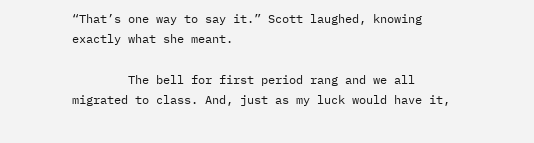“That’s one way to say it.” Scott laughed, knowing exactly what she meant.

        The bell for first period rang and we all migrated to class. And, just as my luck would have it,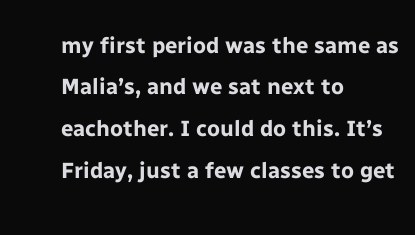my first period was the same as Malia’s, and we sat next to eachother. I could do this. It’s Friday, just a few classes to get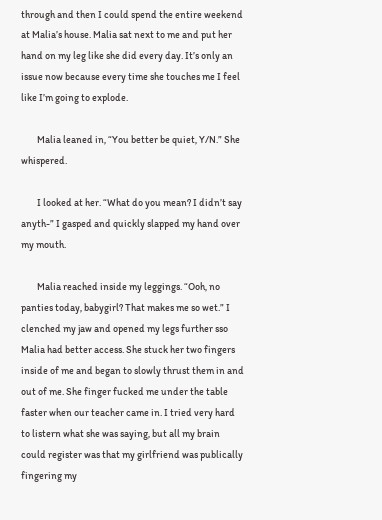through and then I could spend the entire weekend at Malia’s house. Malia sat next to me and put her hand on my leg like she did every day. It’s only an issue now because every time she touches me I feel like I’m going to explode.

        Malia leaned in, “You better be quiet, Y/N.” She whispered.

        I looked at her. “What do you mean? I didn’t say anyth-” I gasped and quickly slapped my hand over my mouth.

        Malia reached inside my leggings. “Ooh, no panties today, babygirl? That makes me so wet.” I clenched my jaw and opened my legs further sso Malia had better access. She stuck her two fingers inside of me and began to slowly thrust them in and out of me. She finger fucked me under the table faster when our teacher came in. I tried very hard to listern what she was saying, but all my brain could register was that my girlfriend was publically fingering my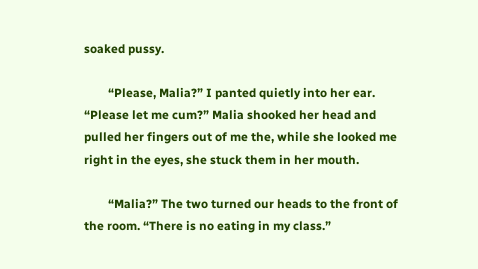soaked pussy.

        “Please, Malia?” I panted quietly into her ear. “Please let me cum?” Malia shooked her head and pulled her fingers out of me the, while she looked me right in the eyes, she stuck them in her mouth.

        “Malia?” The two turned our heads to the front of the room. “There is no eating in my class.”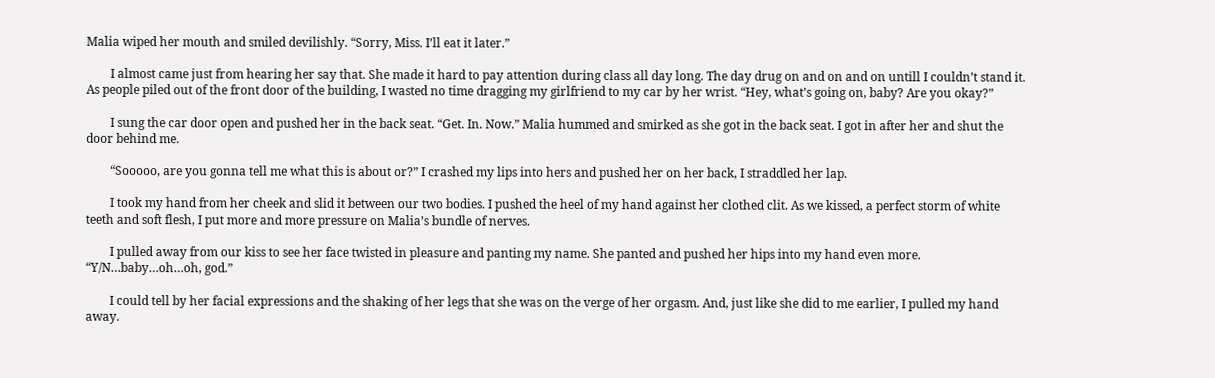Malia wiped her mouth and smiled devilishly. “Sorry, Miss. I’ll eat it later.”

        I almost came just from hearing her say that. She made it hard to pay attention during class all day long. The day drug on and on and on untill I couldn’t stand it. As people piled out of the front door of the building, I wasted no time dragging my girlfriend to my car by her wrist. “Hey, what’s going on, baby? Are you okay?”

        I sung the car door open and pushed her in the back seat. “Get. In. Now.” Malia hummed and smirked as she got in the back seat. I got in after her and shut the door behind me.

        “Sooooo, are you gonna tell me what this is about or?” I crashed my lips into hers and pushed her on her back, I straddled her lap.

        I took my hand from her cheek and slid it between our two bodies. I pushed the heel of my hand against her clothed clit. As we kissed, a perfect storm of white teeth and soft flesh, I put more and more pressure on Malia’s bundle of nerves.

        I pulled away from our kiss to see her face twisted in pleasure and panting my name. She panted and pushed her hips into my hand even more. “Y/N…baby…oh…oh, god.”

        I could tell by her facial expressions and the shaking of her legs that she was on the verge of her orgasm. And, just like she did to me earlier, I pulled my hand away.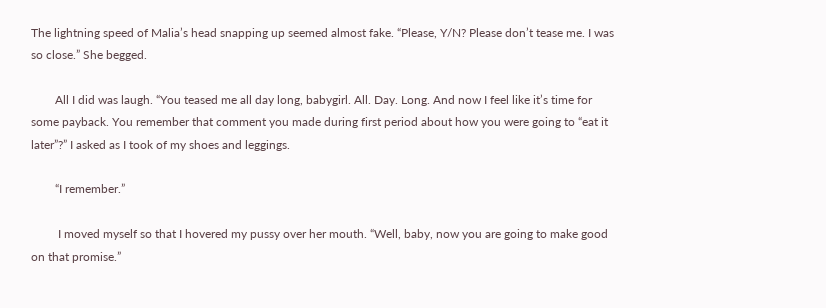The lightning speed of Malia’s head snapping up seemed almost fake. “Please, Y/N? Please don’t tease me. I was so close.” She begged.

        All I did was laugh. “You teased me all day long, babygirl. All. Day. Long. And now I feel like it’s time for some payback. You remember that comment you made during first period about how you were going to “eat it later”?” I asked as I took of my shoes and leggings.

        “I remember.”

         I moved myself so that I hovered my pussy over her mouth. “Well, baby, now you are going to make good on that promise.”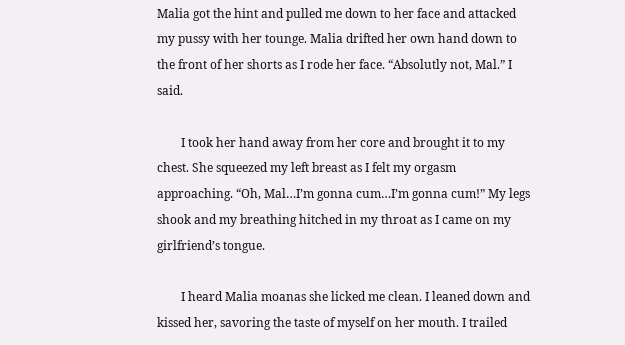Malia got the hint and pulled me down to her face and attacked my pussy with her tounge. Malia drifted her own hand down to the front of her shorts as I rode her face. “Absolutly not, Mal.” I said.

        I took her hand away from her core and brought it to my chest. She squeezed my left breast as I felt my orgasm approaching. “Oh, Mal…I’m gonna cum…I’m gonna cum!” My legs shook and my breathing hitched in my throat as I came on my girlfriend’s tongue.

        I heard Malia moanas she licked me clean. I leaned down and kissed her, savoring the taste of myself on her mouth. I trailed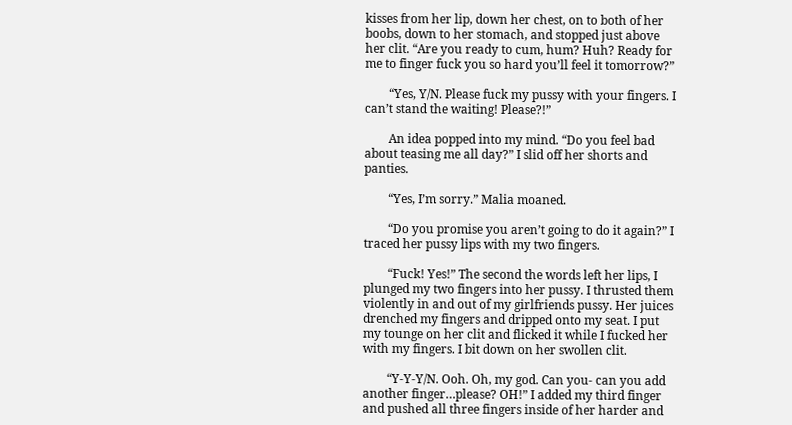kisses from her lip, down her chest, on to both of her boobs, down to her stomach, and stopped just above her clit. “Are you ready to cum, hum? Huh? Ready for me to finger fuck you so hard you’ll feel it tomorrow?”

        “Yes, Y/N. Please fuck my pussy with your fingers. I can’t stand the waiting! Please?!”

        An idea popped into my mind. “Do you feel bad about teasing me all day?” I slid off her shorts and panties.

        “Yes, I’m sorry.” Malia moaned.

        “Do you promise you aren’t going to do it again?” I traced her pussy lips with my two fingers.

        “Fuck! Yes!” The second the words left her lips, I plunged my two fingers into her pussy. I thrusted them violently in and out of my girlfriends pussy. Her juices drenched my fingers and dripped onto my seat. I put my tounge on her clit and flicked it while I fucked her with my fingers. I bit down on her swollen clit.

        “Y-Y-Y/N. Ooh. Oh, my god. Can you- can you add another finger…please? OH!” I added my third finger and pushed all three fingers inside of her harder and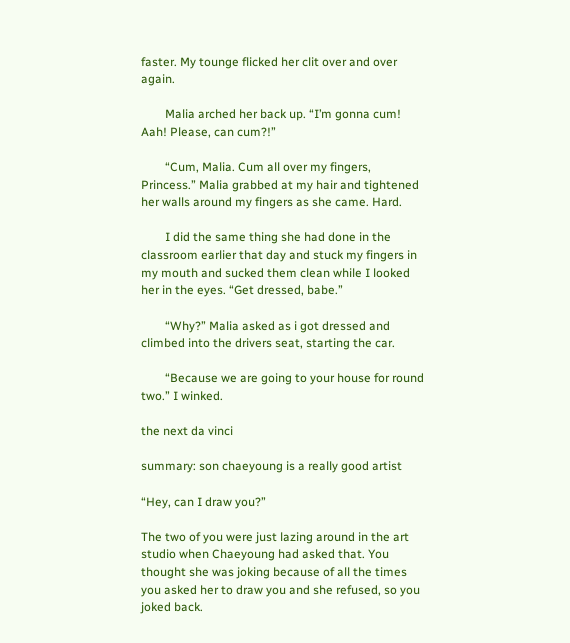faster. My tounge flicked her clit over and over again.

        Malia arched her back up. “I’m gonna cum! Aah! Please, can cum?!”

        “Cum, Malia. Cum all over my fingers, Princess.” Malia grabbed at my hair and tightened her walls around my fingers as she came. Hard.

        I did the same thing she had done in the classroom earlier that day and stuck my fingers in my mouth and sucked them clean while I looked her in the eyes. “Get dressed, babe.”

        “Why?” Malia asked as i got dressed and climbed into the drivers seat, starting the car.

        “Because we are going to your house for round two.” I winked.

the next da vinci

summary: son chaeyoung is a really good artist

“Hey, can I draw you?”

The two of you were just lazing around in the art studio when Chaeyoung had asked that. You thought she was joking because of all the times you asked her to draw you and she refused, so you joked back.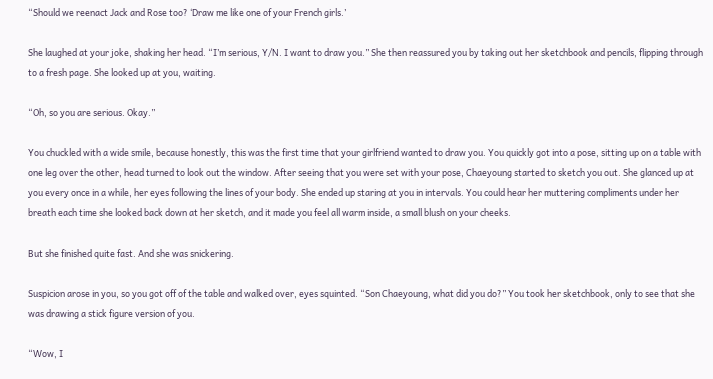“Should we reenact Jack and Rose too? ‘Draw me like one of your French girls.’

She laughed at your joke, shaking her head. “I’m serious, Y/N. I want to draw you.” She then reassured you by taking out her sketchbook and pencils, flipping through to a fresh page. She looked up at you, waiting.

“Oh, so you are serious. Okay.”

You chuckled with a wide smile, because honestly, this was the first time that your girlfriend wanted to draw you. You quickly got into a pose, sitting up on a table with one leg over the other, head turned to look out the window. After seeing that you were set with your pose, Chaeyoung started to sketch you out. She glanced up at you every once in a while, her eyes following the lines of your body. She ended up staring at you in intervals. You could hear her muttering compliments under her breath each time she looked back down at her sketch, and it made you feel all warm inside, a small blush on your cheeks.

But she finished quite fast. And she was snickering.

Suspicion arose in you, so you got off of the table and walked over, eyes squinted. “Son Chaeyoung, what did you do?” You took her sketchbook, only to see that she was drawing a stick figure version of you.

“Wow, I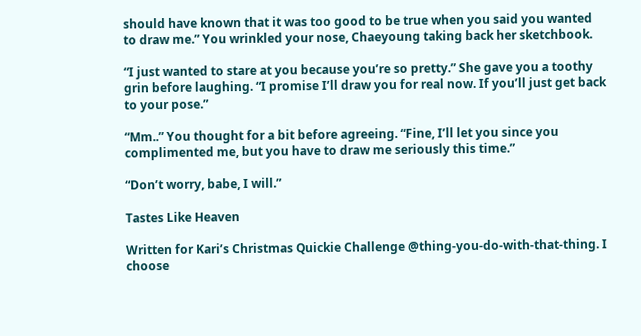should have known that it was too good to be true when you said you wanted to draw me.” You wrinkled your nose, Chaeyoung taking back her sketchbook.

“I just wanted to stare at you because you’re so pretty.” She gave you a toothy grin before laughing. “I promise I’ll draw you for real now. If you’ll just get back to your pose.”

“Mm..” You thought for a bit before agreeing. “Fine, I’ll let you since you complimented me, but you have to draw me seriously this time.”

“Don’t worry, babe, I will.”

Tastes Like Heaven

Written for Kari’s Christmas Quickie Challenge @thing-you-do-with-that-thing. I choose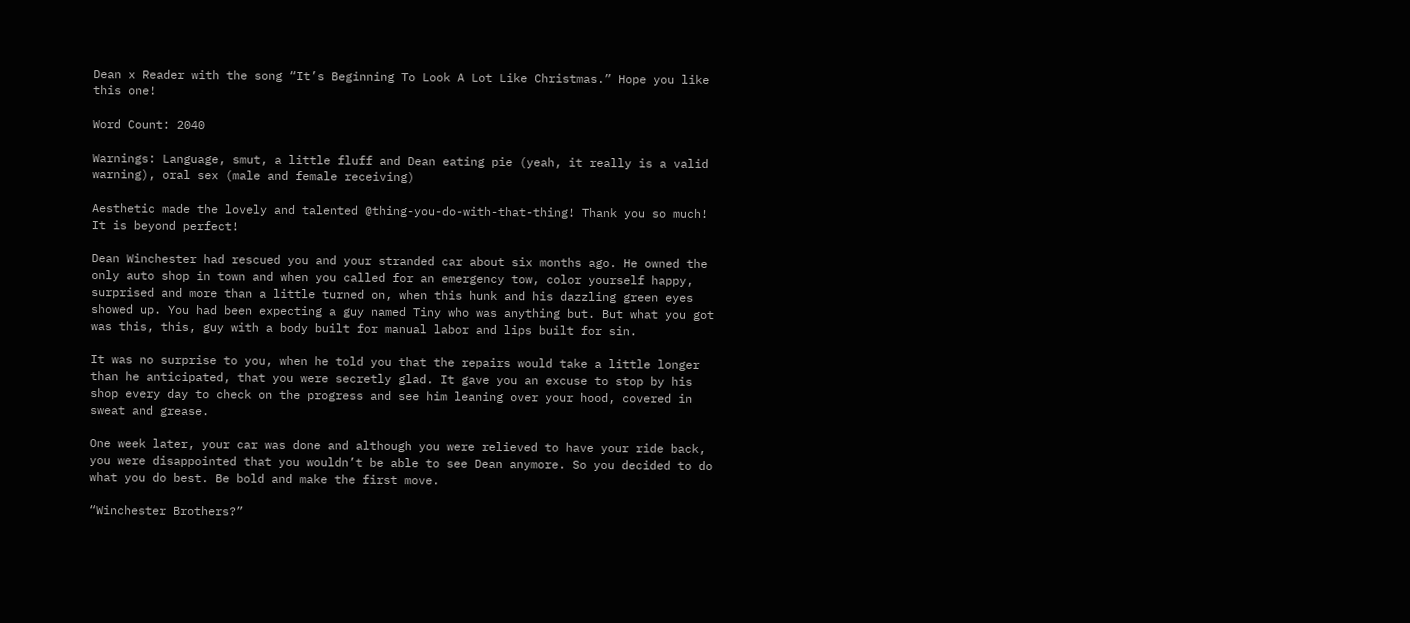Dean x Reader with the song “It’s Beginning To Look A Lot Like Christmas.” Hope you like this one!

Word Count: 2040

Warnings: Language, smut, a little fluff and Dean eating pie (yeah, it really is a valid warning), oral sex (male and female receiving)

Aesthetic made the lovely and talented @thing-you-do-with-that-thing! Thank you so much! It is beyond perfect!

Dean Winchester had rescued you and your stranded car about six months ago. He owned the only auto shop in town and when you called for an emergency tow, color yourself happy, surprised and more than a little turned on, when this hunk and his dazzling green eyes showed up. You had been expecting a guy named Tiny who was anything but. But what you got was this, this, guy with a body built for manual labor and lips built for sin.

It was no surprise to you, when he told you that the repairs would take a little longer than he anticipated, that you were secretly glad. It gave you an excuse to stop by his shop every day to check on the progress and see him leaning over your hood, covered in sweat and grease.

One week later, your car was done and although you were relieved to have your ride back, you were disappointed that you wouldn’t be able to see Dean anymore. So you decided to do what you do best. Be bold and make the first move.

“Winchester Brothers?”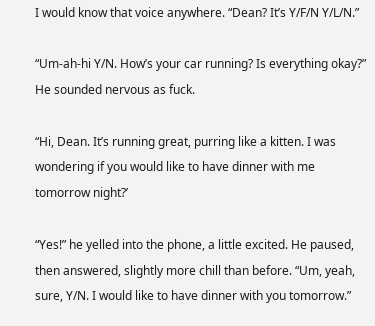I would know that voice anywhere. “Dean? It’s Y/F/N Y/L/N.”

“Um-ah-hi Y/N. How’s your car running? Is everything okay?” He sounded nervous as fuck.

“Hi, Dean. It’s running great, purring like a kitten. I was wondering if you would like to have dinner with me tomorrow night?’

“Yes!” he yelled into the phone, a little excited. He paused, then answered, slightly more chill than before. “Um, yeah, sure, Y/N. I would like to have dinner with you tomorrow.”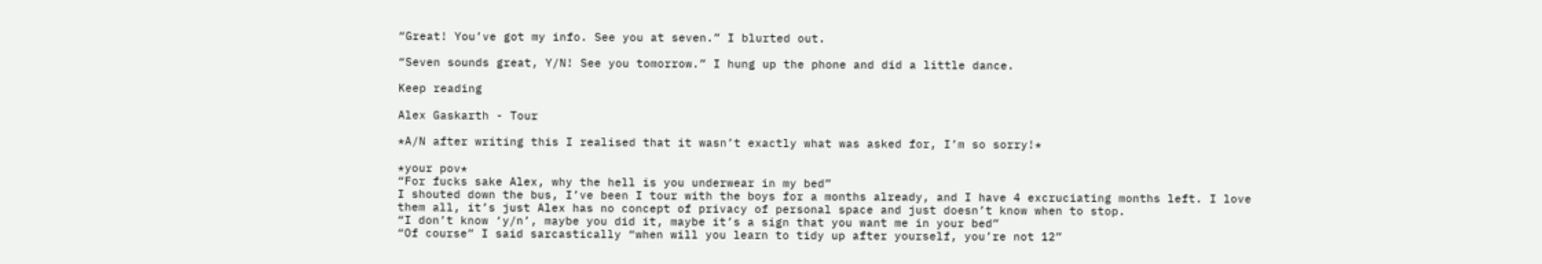“Great! You’ve got my info. See you at seven.” I blurted out.

“Seven sounds great, Y/N! See you tomorrow.” I hung up the phone and did a little dance.

Keep reading

Alex Gaskarth - Tour

*A/N after writing this I realised that it wasn’t exactly what was asked for, I’m so sorry!*

*your pov*
“For fucks sake Alex, why the hell is you underwear in my bed”
I shouted down the bus, I’ve been I tour with the boys for a months already, and I have 4 excruciating months left. I love them all, it’s just Alex has no concept of privacy of personal space and just doesn’t know when to stop.
“I don’t know ‘y/n’, maybe you did it, maybe it’s a sign that you want me in your bed”
“Of course” I said sarcastically “when will you learn to tidy up after yourself, you’re not 12”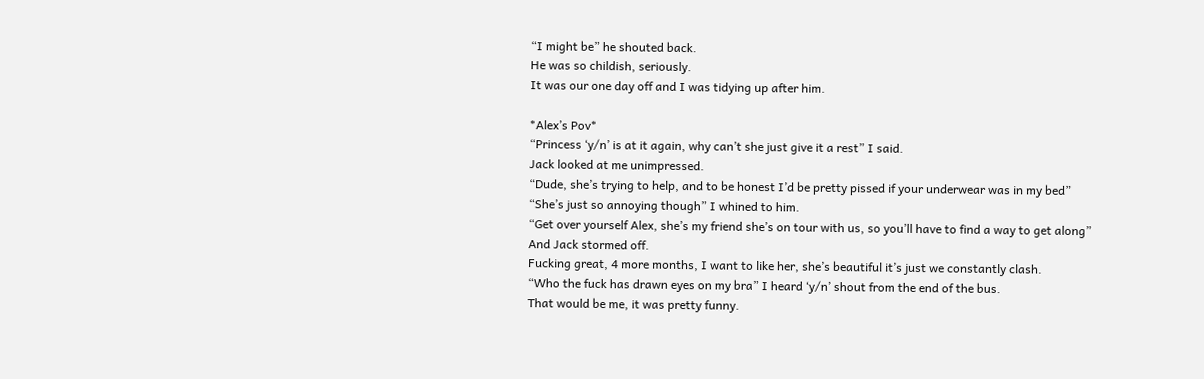“I might be” he shouted back.
He was so childish, seriously.
It was our one day off and I was tidying up after him.

*Alex’s Pov*
“Princess ‘y/n’ is at it again, why can’t she just give it a rest” I said.
Jack looked at me unimpressed.
“Dude, she’s trying to help, and to be honest I’d be pretty pissed if your underwear was in my bed”
“She’s just so annoying though” I whined to him.
“Get over yourself Alex, she’s my friend she’s on tour with us, so you’ll have to find a way to get along”
And Jack stormed off.
Fucking great, 4 more months, I want to like her, she’s beautiful it’s just we constantly clash.
“Who the fuck has drawn eyes on my bra” I heard ‘y/n’ shout from the end of the bus.
That would be me, it was pretty funny.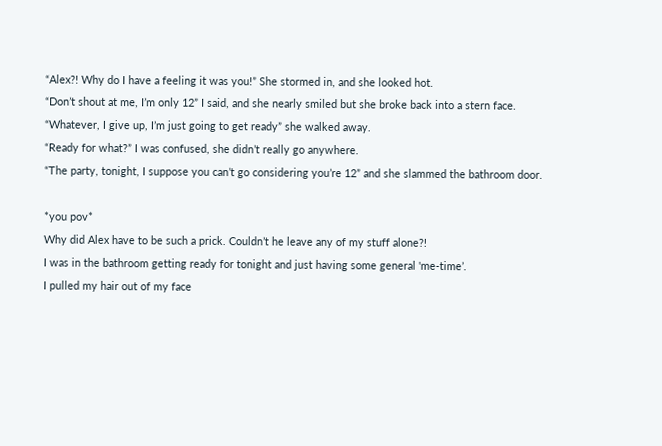“Alex?! Why do I have a feeling it was you!” She stormed in, and she looked hot.
“Don’t shout at me, I’m only 12” I said, and she nearly smiled but she broke back into a stern face.
“Whatever, I give up, I’m just going to get ready” she walked away.
“Ready for what?” I was confused, she didn’t really go anywhere.
“The party, tonight, I suppose you can’t go considering you’re 12” and she slammed the bathroom door.

*you pov*
Why did Alex have to be such a prick. Couldn’t he leave any of my stuff alone?!
I was in the bathroom getting ready for tonight and just having some general 'me-time’.
I pulled my hair out of my face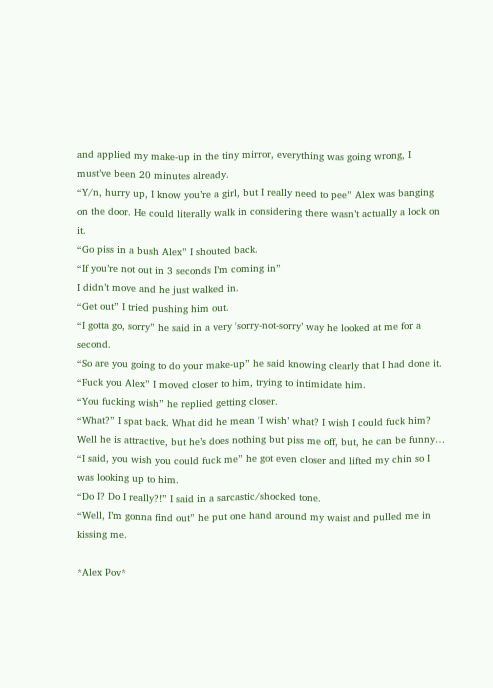and applied my make-up in the tiny mirror, everything was going wrong, I must’ve been 20 minutes already.
“Y/n, hurry up, I know you’re a girl, but I really need to pee” Alex was banging on the door. He could literally walk in considering there wasn’t actually a lock on it.
“Go piss in a bush Alex” I shouted back.
“If you’re not out in 3 seconds I’m coming in”
I didn’t move and he just walked in.
“Get out” I tried pushing him out.
“I gotta go, sorry” he said in a very 'sorry-not-sorry’ way he looked at me for a second.
“So are you going to do your make-up” he said knowing clearly that I had done it.
“Fuck you Alex” I moved closer to him, trying to intimidate him.
“You fucking wish” he replied getting closer.
“What?” I spat back. What did he mean 'I wish’ what? I wish I could fuck him? Well he is attractive, but he’s does nothing but piss me off, but, he can be funny…
“I said, you wish you could fuck me” he got even closer and lifted my chin so I was looking up to him.
“Do I? Do I really?!” I said in a sarcastic/shocked tone.
“Well, I’m gonna find out” he put one hand around my waist and pulled me in kissing me.

*Alex Pov*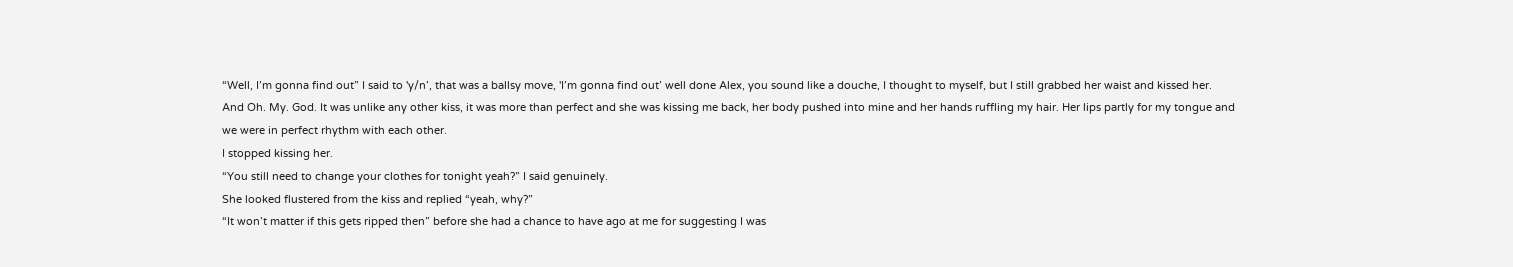“Well, I’m gonna find out” I said to 'y/n’, that was a ballsy move, 'I’m gonna find out’ well done Alex, you sound like a douche, I thought to myself, but I still grabbed her waist and kissed her.
And Oh. My. God. It was unlike any other kiss, it was more than perfect and she was kissing me back, her body pushed into mine and her hands ruffling my hair. Her lips partly for my tongue and we were in perfect rhythm with each other.
I stopped kissing her.
“You still need to change your clothes for tonight yeah?” I said genuinely.
She looked flustered from the kiss and replied “yeah, why?”
“It won’t matter if this gets ripped then” before she had a chance to have ago at me for suggesting I was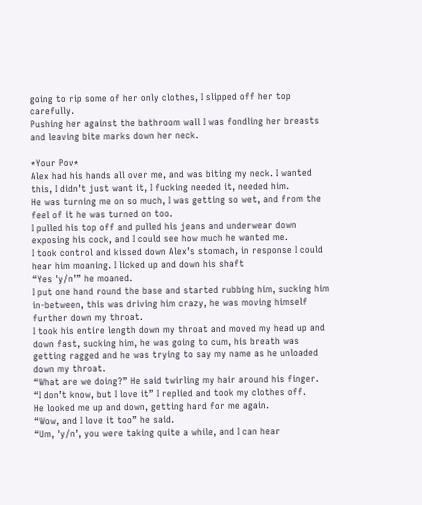going to rip some of her only clothes, I slipped off her top carefully.
Pushing her against the bathroom wall I was fondling her breasts and leaving bite marks down her neck.

*Your Pov*
Alex had his hands all over me, and was biting my neck. I wanted this, I didn’t just want it, I fucking needed it, needed him.
He was turning me on so much, I was getting so wet, and from the feel of it he was turned on too.
I pulled his top off and pulled his jeans and underwear down exposing his cock, and I could see how much he wanted me.
I took control and kissed down Alex’s stomach, in response I could hear him moaning. I licked up and down his shaft
“Yes 'y/n’” he moaned.
I put one hand round the base and started rubbing him, sucking him in-between, this was driving him crazy, he was moving himself further down my throat.
I took his entire length down my throat and moved my head up and down fast, sucking him, he was going to cum, his breath was getting ragged and he was trying to say my name as he unloaded down my throat.
“What are we doing?” He said twirling my hair around his finger.
“I don’t know, but I love it” I replied and took my clothes off.
He looked me up and down, getting hard for me again.
“Wow, and I love it too” he said.
“Um, 'y/n’, you were taking quite a while, and I can hear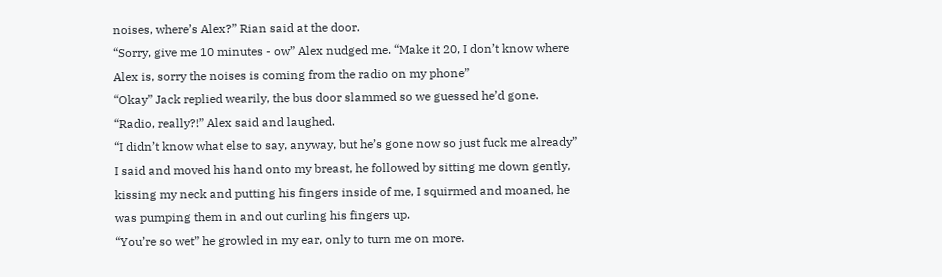noises, where’s Alex?” Rian said at the door.
“Sorry, give me 10 minutes - ow” Alex nudged me. “Make it 20, I don’t know where Alex is, sorry the noises is coming from the radio on my phone”
“Okay” Jack replied wearily, the bus door slammed so we guessed he’d gone.
“Radio, really?!” Alex said and laughed.
“I didn’t know what else to say, anyway, but he’s gone now so just fuck me already” I said and moved his hand onto my breast, he followed by sitting me down gently, kissing my neck and putting his fingers inside of me, I squirmed and moaned, he was pumping them in and out curling his fingers up.
“You’re so wet” he growled in my ear, only to turn me on more.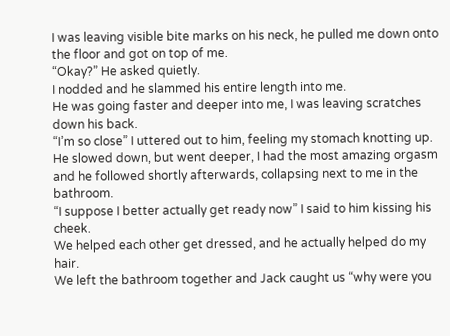I was leaving visible bite marks on his neck, he pulled me down onto the floor and got on top of me.
“Okay?” He asked quietly.
I nodded and he slammed his entire length into me.
He was going faster and deeper into me, I was leaving scratches down his back.
“I’m so close” I uttered out to him, feeling my stomach knotting up.
He slowed down, but went deeper, I had the most amazing orgasm and he followed shortly afterwards, collapsing next to me in the bathroom.
“I suppose I better actually get ready now” I said to him kissing his cheek.
We helped each other get dressed, and he actually helped do my hair.
We left the bathroom together and Jack caught us “why were you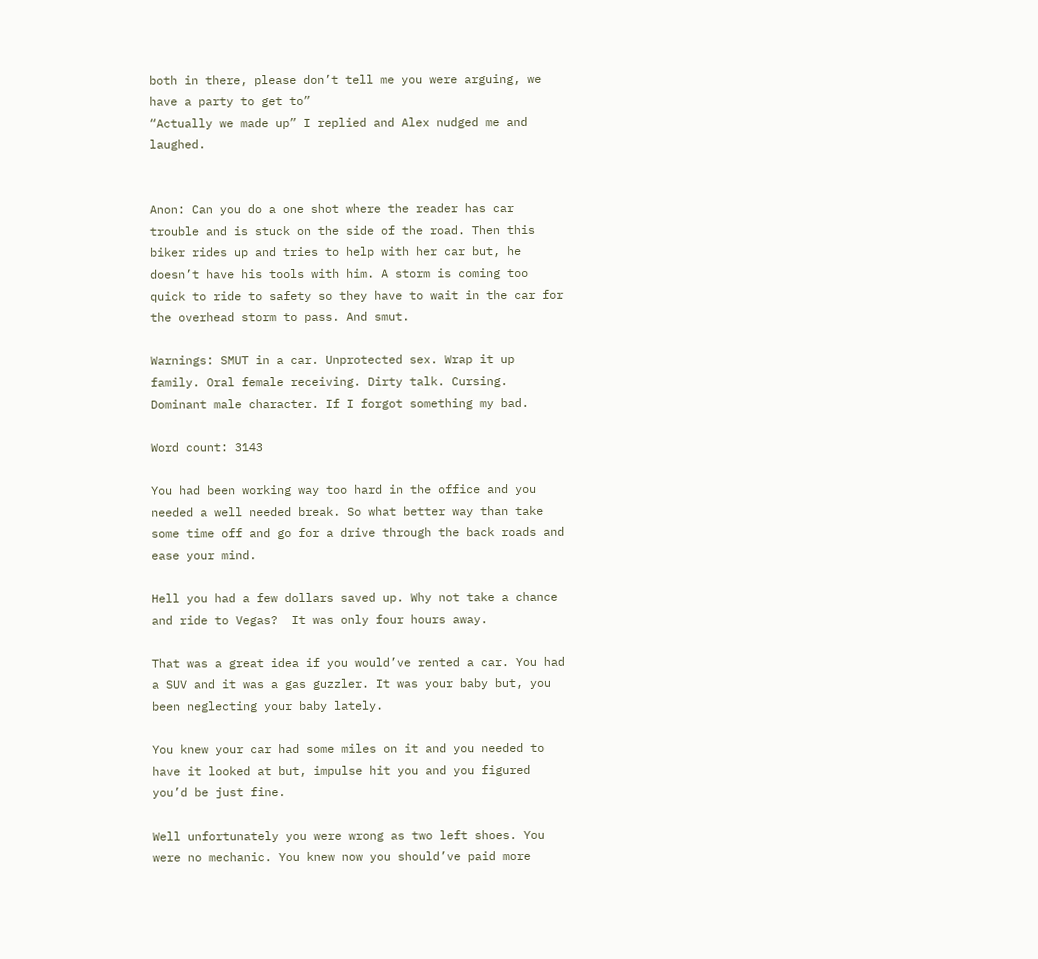both in there, please don’t tell me you were arguing, we have a party to get to”
“Actually we made up” I replied and Alex nudged me and laughed.


Anon: Can you do a one shot where the reader has car trouble and is stuck on the side of the road. Then this biker rides up and tries to help with her car but, he doesn’t have his tools with him. A storm is coming too quick to ride to safety so they have to wait in the car for the overhead storm to pass. And smut.

Warnings: SMUT in a car. Unprotected sex. Wrap it up family. Oral female receiving. Dirty talk. Cursing. Dominant male character. If I forgot something my bad.

Word count: 3143

You had been working way too hard in the office and you needed a well needed break. So what better way than take some time off and go for a drive through the back roads and ease your mind.

Hell you had a few dollars saved up. Why not take a chance and ride to Vegas?  It was only four hours away.

That was a great idea if you would’ve rented a car. You had a SUV and it was a gas guzzler. It was your baby but, you been neglecting your baby lately.

You knew your car had some miles on it and you needed to have it looked at but, impulse hit you and you figured you’d be just fine.

Well unfortunately you were wrong as two left shoes. You were no mechanic. You knew now you should’ve paid more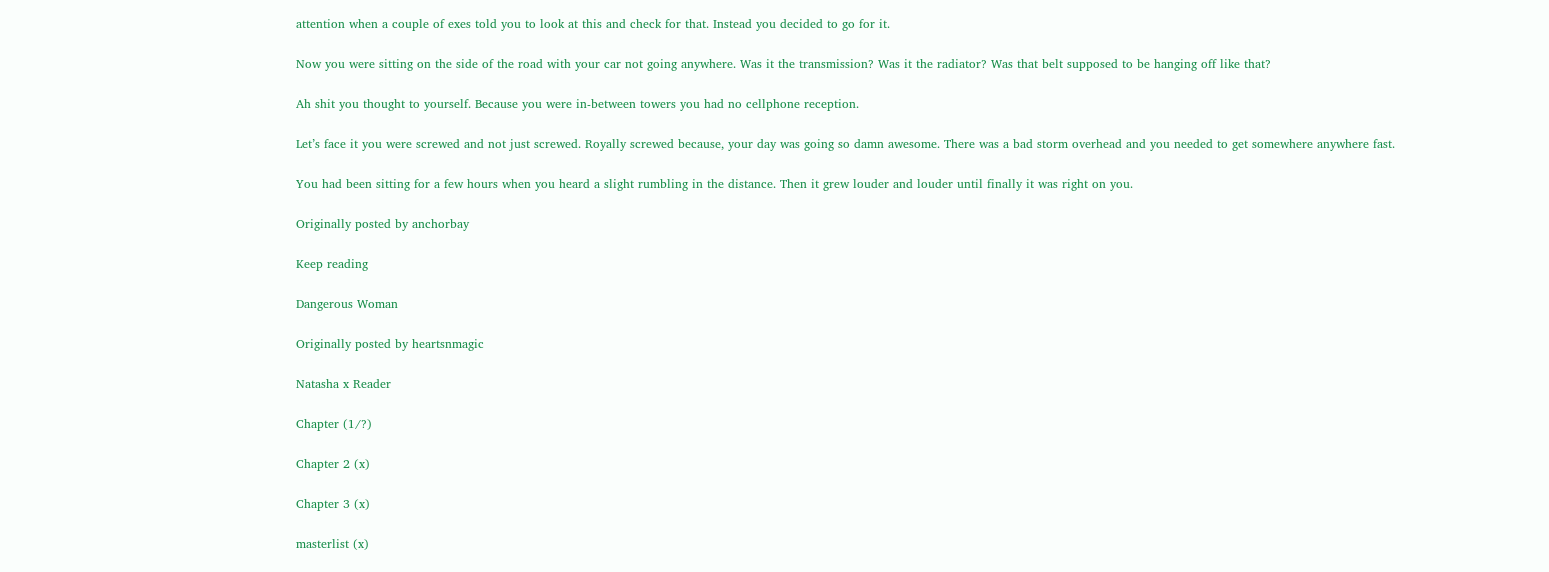attention when a couple of exes told you to look at this and check for that. Instead you decided to go for it.

Now you were sitting on the side of the road with your car not going anywhere. Was it the transmission? Was it the radiator? Was that belt supposed to be hanging off like that?

Ah shit you thought to yourself. Because you were in-between towers you had no cellphone reception.

Let’s face it you were screwed and not just screwed. Royally screwed because, your day was going so damn awesome. There was a bad storm overhead and you needed to get somewhere anywhere fast.

You had been sitting for a few hours when you heard a slight rumbling in the distance. Then it grew louder and louder until finally it was right on you.

Originally posted by anchorbay

Keep reading

Dangerous Woman

Originally posted by heartsnmagic

Natasha x Reader

Chapter (1/?)

Chapter 2 (x)

Chapter 3 (x)

masterlist (x)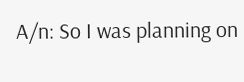A/n: So I was planning on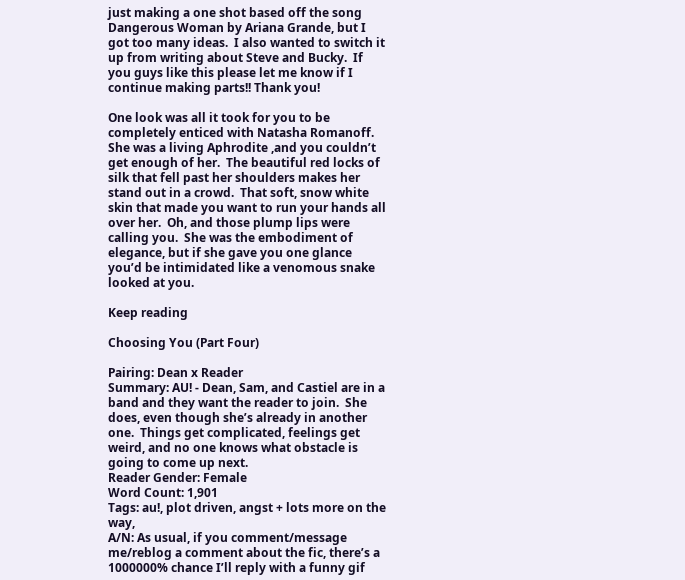just making a one shot based off the song  Dangerous Woman by Ariana Grande, but I got too many ideas.  I also wanted to switch it up from writing about Steve and Bucky.  If you guys like this please let me know if I continue making parts!! Thank you!

One look was all it took for you to be completely enticed with Natasha Romanoff.  She was a living Aphrodite ,and you couldn’t get enough of her.  The beautiful red locks of silk that fell past her shoulders makes her stand out in a crowd.  That soft, snow white skin that made you want to run your hands all over her.  Oh, and those plump lips were calling you.  She was the embodiment of elegance, but if she gave you one glance you’d be intimidated like a venomous snake looked at you.

Keep reading

Choosing You (Part Four)

Pairing: Dean x Reader
Summary: AU! - Dean, Sam, and Castiel are in a band and they want the reader to join.  She does, even though she’s already in another one.  Things get complicated, feelings get weird, and no one knows what obstacle is going to come up next.
Reader Gender: Female
Word Count: 1,901
Tags: au!, plot driven, angst + lots more on the way,
A/N: As usual, if you comment/message me/reblog a comment about the fic, there’s a 1000000% chance I’ll reply with a funny gif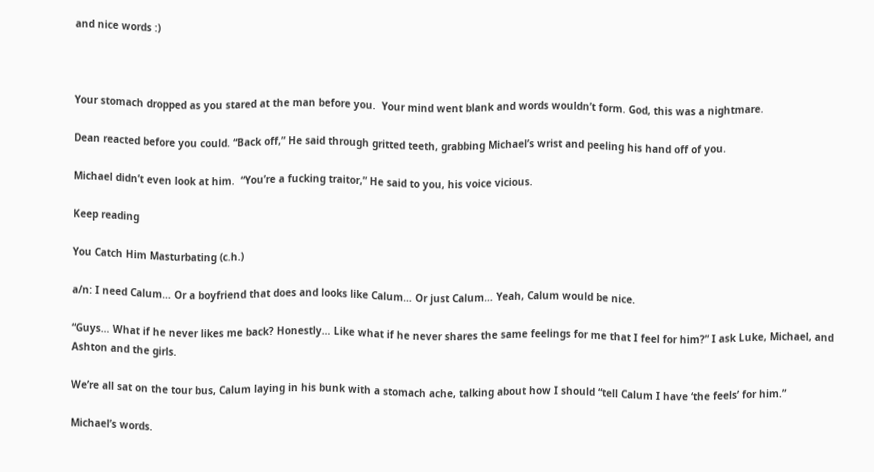and nice words :)



Your stomach dropped as you stared at the man before you.  Your mind went blank and words wouldn’t form. God, this was a nightmare.

Dean reacted before you could. “Back off,” He said through gritted teeth, grabbing Michael’s wrist and peeling his hand off of you.

Michael didn’t even look at him.  “You’re a fucking traitor,” He said to you, his voice vicious.

Keep reading

You Catch Him Masturbating (c.h.)

a/n: I need Calum… Or a boyfriend that does and looks like Calum… Or just Calum… Yeah, Calum would be nice.

“Guys… What if he never likes me back? Honestly… Like what if he never shares the same feelings for me that I feel for him?” I ask Luke, Michael, and Ashton and the girls.

We’re all sat on the tour bus, Calum laying in his bunk with a stomach ache, talking about how I should “tell Calum I have ‘the feels’ for him.”

Michael’s words.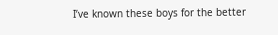I’ve known these boys for the better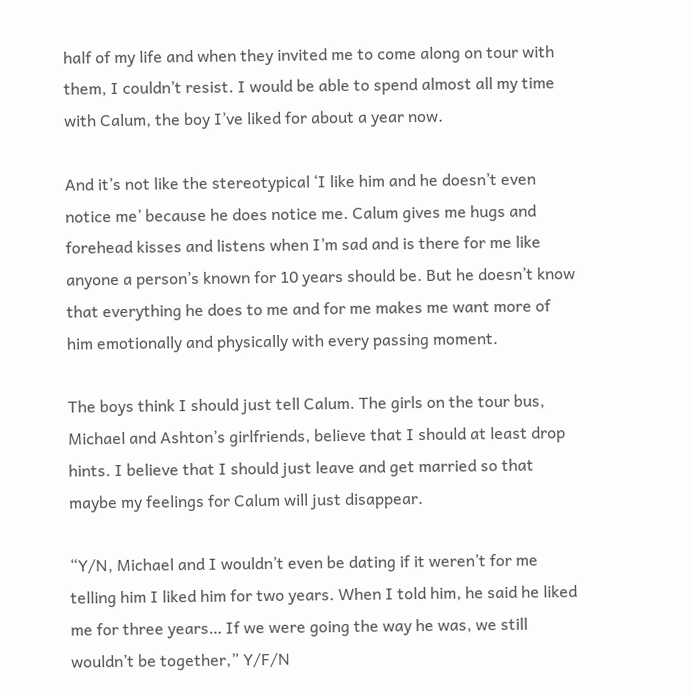half of my life and when they invited me to come along on tour with them, I couldn’t resist. I would be able to spend almost all my time with Calum, the boy I’ve liked for about a year now.

And it’s not like the stereotypical ‘I like him and he doesn’t even notice me’ because he does notice me. Calum gives me hugs and forehead kisses and listens when I’m sad and is there for me like anyone a person’s known for 10 years should be. But he doesn’t know that everything he does to me and for me makes me want more of him emotionally and physically with every passing moment.

The boys think I should just tell Calum. The girls on the tour bus, Michael and Ashton’s girlfriends, believe that I should at least drop hints. I believe that I should just leave and get married so that maybe my feelings for Calum will just disappear.

“Y/N, Michael and I wouldn’t even be dating if it weren’t for me telling him I liked him for two years. When I told him, he said he liked me for three years… If we were going the way he was, we still wouldn’t be together,” Y/F/N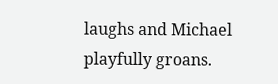laughs and Michael playfully groans.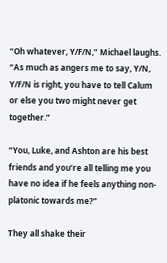“Oh whatever, Y/F/N,” Michael laughs. “As much as angers me to say, Y/N, Y/F/N is right, you have to tell Calum or else you two might never get together.”

“You, Luke, and Ashton are his best friends and you’re all telling me you have no idea if he feels anything non-platonic towards me?”

They all shake their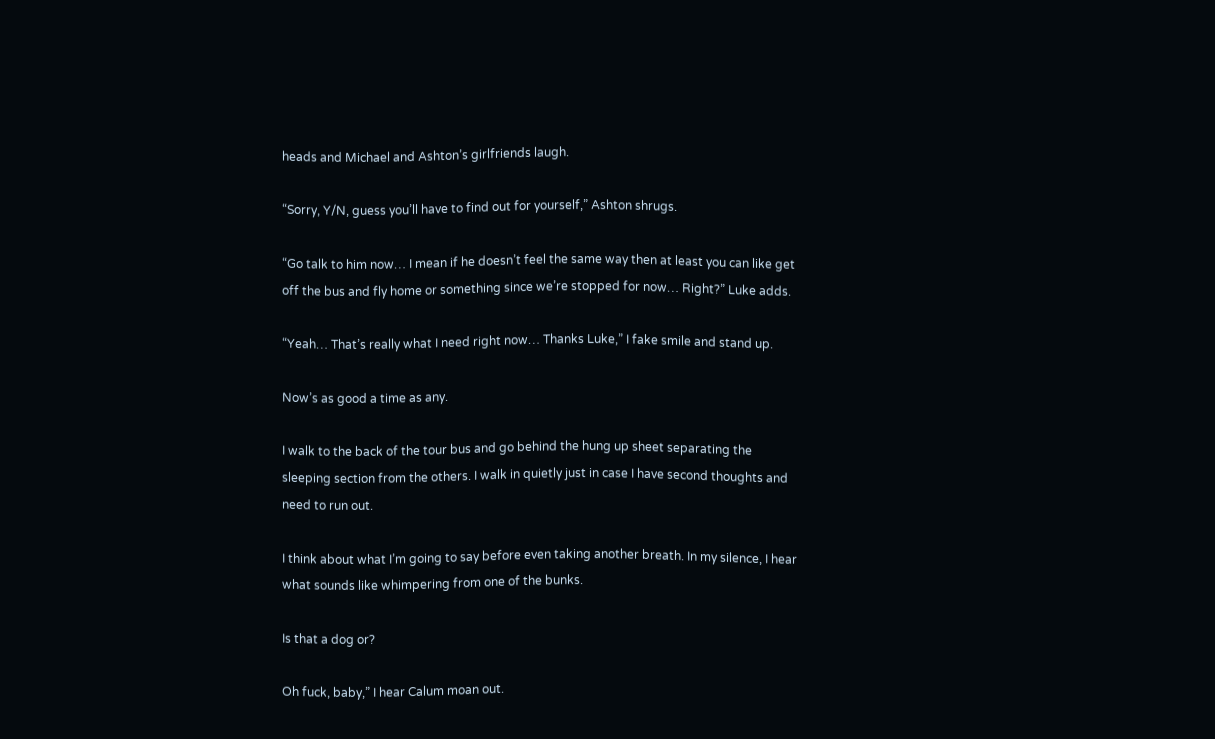heads and Michael and Ashton’s girlfriends laugh.

“Sorry, Y/N, guess you’ll have to find out for yourself,” Ashton shrugs.

“Go talk to him now… I mean if he doesn’t feel the same way then at least you can like get off the bus and fly home or something since we’re stopped for now… Right?” Luke adds.

“Yeah… That’s really what I need right now… Thanks Luke,” I fake smile and stand up.

Now’s as good a time as any.

I walk to the back of the tour bus and go behind the hung up sheet separating the sleeping section from the others. I walk in quietly just in case I have second thoughts and need to run out.

I think about what I’m going to say before even taking another breath. In my silence, I hear what sounds like whimpering from one of the bunks.

Is that a dog or?

Oh fuck, baby,” I hear Calum moan out.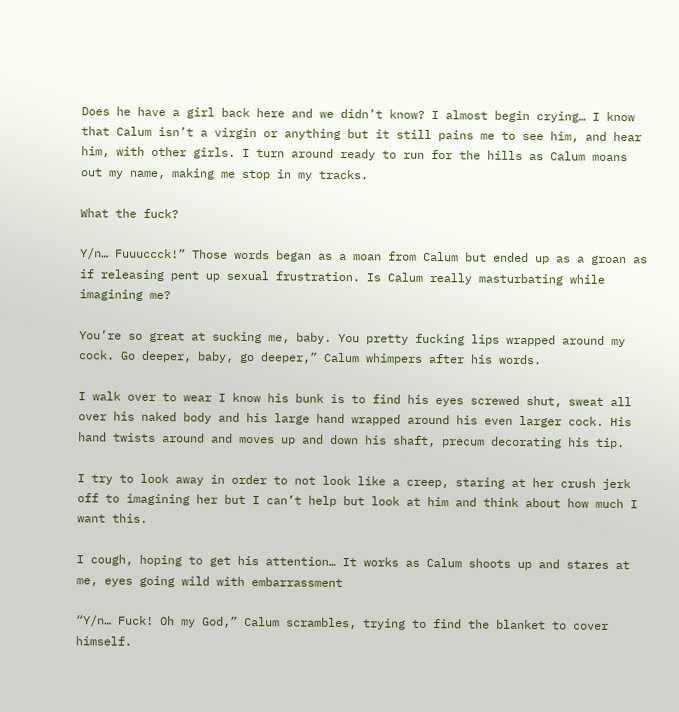Does he have a girl back here and we didn’t know? I almost begin crying… I know that Calum isn’t a virgin or anything but it still pains me to see him, and hear him, with other girls. I turn around ready to run for the hills as Calum moans out my name, making me stop in my tracks.

What the fuck?

Y/n… Fuuuccck!” Those words began as a moan from Calum but ended up as a groan as if releasing pent up sexual frustration. Is Calum really masturbating while imagining me?

You’re so great at sucking me, baby. You pretty fucking lips wrapped around my cock. Go deeper, baby, go deeper,” Calum whimpers after his words.

I walk over to wear I know his bunk is to find his eyes screwed shut, sweat all over his naked body and his large hand wrapped around his even larger cock. His hand twists around and moves up and down his shaft, precum decorating his tip.

I try to look away in order to not look like a creep, staring at her crush jerk off to imagining her but I can’t help but look at him and think about how much I want this.

I cough, hoping to get his attention… It works as Calum shoots up and stares at me, eyes going wild with embarrassment

“Y/n… Fuck! Oh my God,” Calum scrambles, trying to find the blanket to cover himself.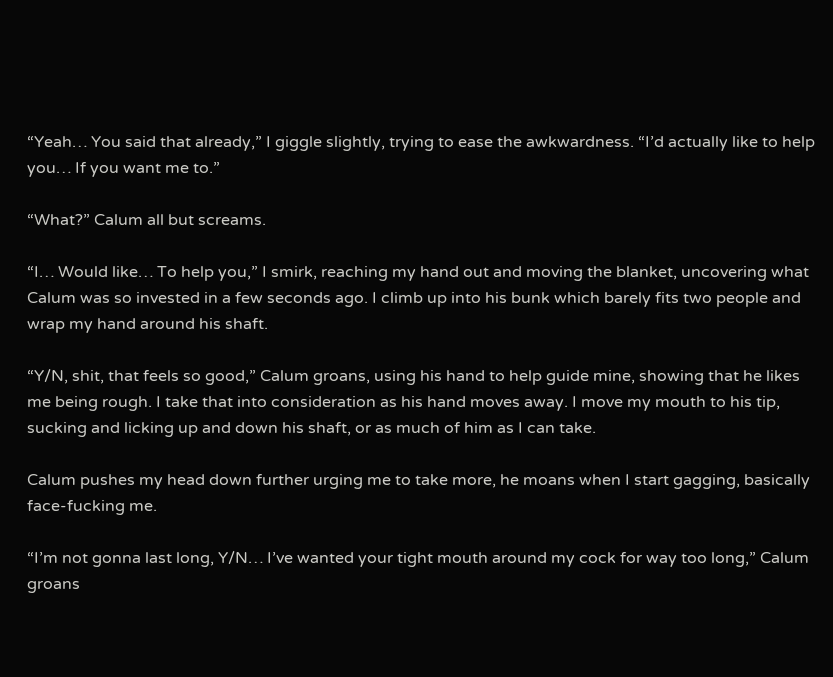“Yeah… You said that already,” I giggle slightly, trying to ease the awkwardness. “I’d actually like to help you… If you want me to.”

“What?” Calum all but screams.

“I… Would like… To help you,” I smirk, reaching my hand out and moving the blanket, uncovering what Calum was so invested in a few seconds ago. I climb up into his bunk which barely fits two people and wrap my hand around his shaft.

“Y/N, shit, that feels so good,” Calum groans, using his hand to help guide mine, showing that he likes me being rough. I take that into consideration as his hand moves away. I move my mouth to his tip, sucking and licking up and down his shaft, or as much of him as I can take.

Calum pushes my head down further urging me to take more, he moans when I start gagging, basically face-fucking me.

“I’m not gonna last long, Y/N… I’ve wanted your tight mouth around my cock for way too long,” Calum groans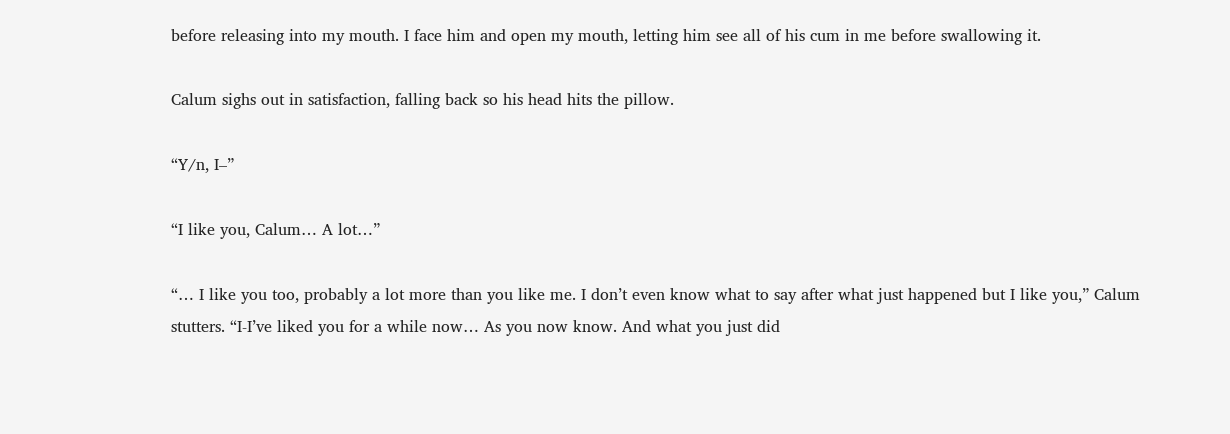before releasing into my mouth. I face him and open my mouth, letting him see all of his cum in me before swallowing it.

Calum sighs out in satisfaction, falling back so his head hits the pillow.

“Y/n, I–”

“I like you, Calum… A lot…”

“… I like you too, probably a lot more than you like me. I don’t even know what to say after what just happened but I like you,” Calum stutters. “I-I’ve liked you for a while now… As you now know. And what you just did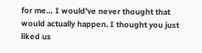for me… I would’ve never thought that would actually happen. I thought you just liked us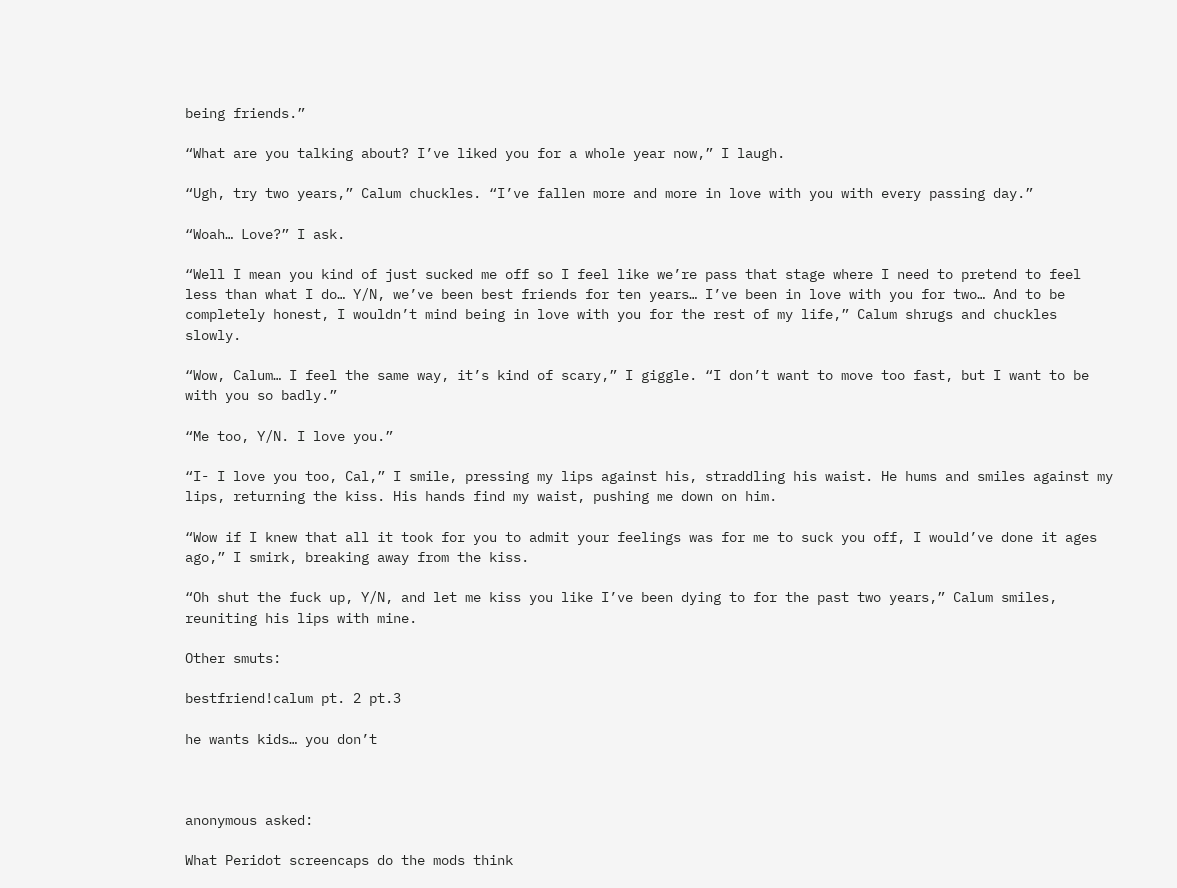being friends.”

“What are you talking about? I’ve liked you for a whole year now,” I laugh.

“Ugh, try two years,” Calum chuckles. “I’ve fallen more and more in love with you with every passing day.”

“Woah… Love?” I ask.

“Well I mean you kind of just sucked me off so I feel like we’re pass that stage where I need to pretend to feel less than what I do… Y/N, we’ve been best friends for ten years… I’ve been in love with you for two… And to be completely honest, I wouldn’t mind being in love with you for the rest of my life,” Calum shrugs and chuckles slowly.

“Wow, Calum… I feel the same way, it’s kind of scary,” I giggle. “I don’t want to move too fast, but I want to be with you so badly.”

“Me too, Y/N. I love you.”

“I- I love you too, Cal,” I smile, pressing my lips against his, straddling his waist. He hums and smiles against my lips, returning the kiss. His hands find my waist, pushing me down on him.

“Wow if I knew that all it took for you to admit your feelings was for me to suck you off, I would’ve done it ages ago,” I smirk, breaking away from the kiss.

“Oh shut the fuck up, Y/N, and let me kiss you like I’ve been dying to for the past two years,” Calum smiles, reuniting his lips with mine.

Other smuts:

bestfriend!calum pt. 2 pt.3

he wants kids… you don’t



anonymous asked:

What Peridot screencaps do the mods think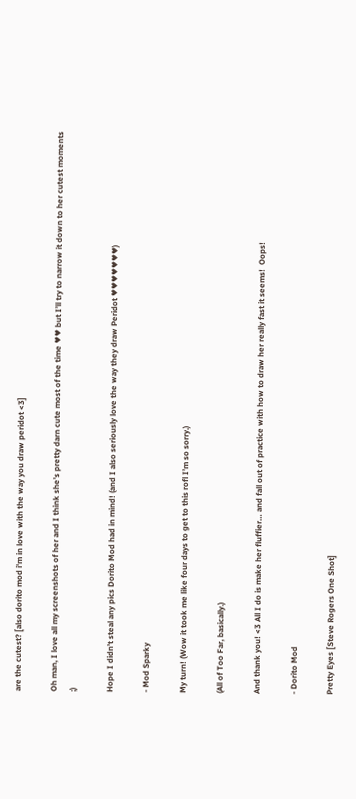are the cutest? [also dorito mod i'm in love with the way you draw peridot <3]

Oh man, I love all my screenshots of her and I think she’s pretty darn cute most of the time ♥♥ but I’ll try to narrow it down to her cutest moments ;)

Hope I didn’t steal any pics Dorito Mod had in mind! (and I also seriously love the way they draw Peridot ♥♥♥♥♥♥♥)

- Mod Sparky

My turn! (Wow it took me like four days to get to this rofl I’m so sorry.)

(All of Too Far, basically.)

And thank you! <3 All I do is make her fluffier… and fall out of practice with how to draw her really fast it seems!  Oops!

- Dorito Mod

Pretty Eyes [Steve Rogers One Shot]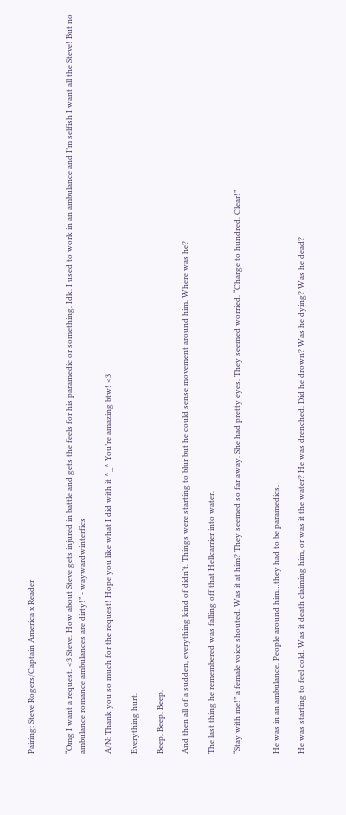Pairing: Steve Rogers/Captain America x Reader


“Omg I want a request. <3 Steve. How about Steve gets injured in battle and gets the feels for his paramedic or something. Idk. I used to work in an ambulance and I’m selfish I want all the Steve! But no ambulance romance ambulances are dirty!” - waywardwinterfics

A/N: Thank you so much for the request! Hope you like what I did with it ^_^ You’re amazing btw! <3

Everything hurt.

Beep. Beep. Beep.

And then all of a sudden, everything kind of didn’t. Things were starting to blur but he could sense movement around him. Where was he?

The last thing he remembered was falling off that Hellcarrier into water.

“Stay with me!” a female voice shouted. Was it at him? They seemed so far away. She had pretty eyes. They seemed worried. “Charge to hundred. Clear!”


He was in an ambulance. People around him…they had to be paramedics.

He was starting to feel cold. Was it death claiming him, or was it the water? He was drenched. Did he drown? Was he dying? Was he dead?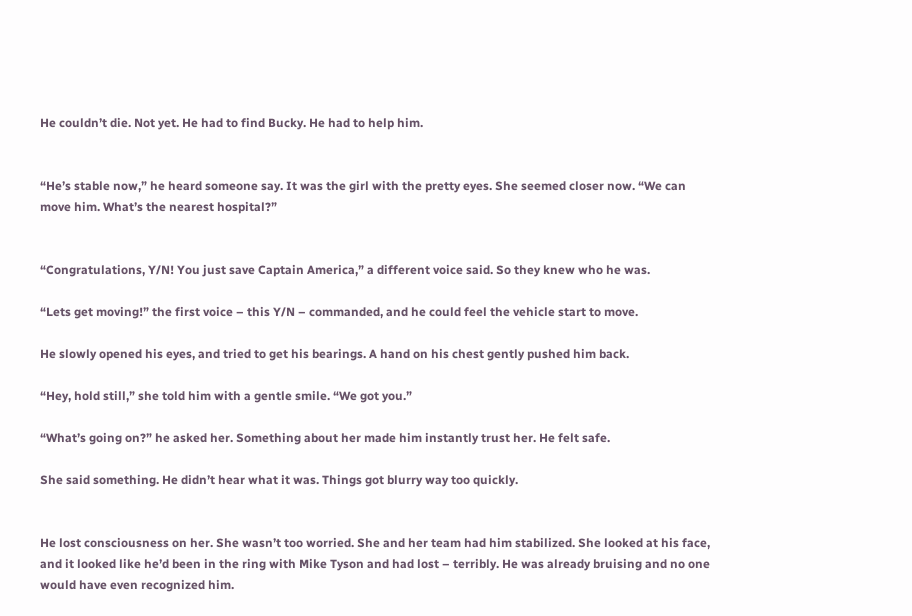He couldn’t die. Not yet. He had to find Bucky. He had to help him.


“He’s stable now,” he heard someone say. It was the girl with the pretty eyes. She seemed closer now. “We can move him. What’s the nearest hospital?”


“Congratulations, Y/N! You just save Captain America,” a different voice said. So they knew who he was.

“Lets get moving!” the first voice – this Y/N – commanded, and he could feel the vehicle start to move.

He slowly opened his eyes, and tried to get his bearings. A hand on his chest gently pushed him back.

“Hey, hold still,” she told him with a gentle smile. “We got you.”

“What’s going on?” he asked her. Something about her made him instantly trust her. He felt safe.

She said something. He didn’t hear what it was. Things got blurry way too quickly.


He lost consciousness on her. She wasn’t too worried. She and her team had him stabilized. She looked at his face, and it looked like he’d been in the ring with Mike Tyson and had lost – terribly. He was already bruising and no one would have even recognized him.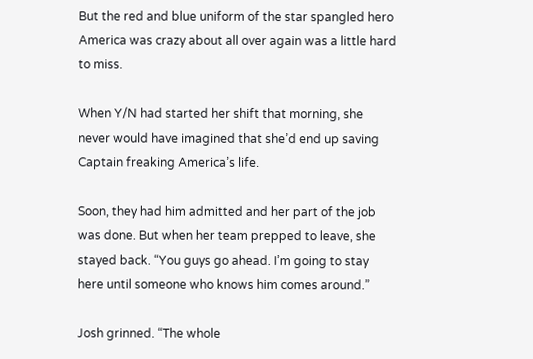But the red and blue uniform of the star spangled hero America was crazy about all over again was a little hard to miss.

When Y/N had started her shift that morning, she never would have imagined that she’d end up saving Captain freaking America’s life.

Soon, they had him admitted and her part of the job was done. But when her team prepped to leave, she stayed back. “You guys go ahead. I’m going to stay here until someone who knows him comes around.”

Josh grinned. “The whole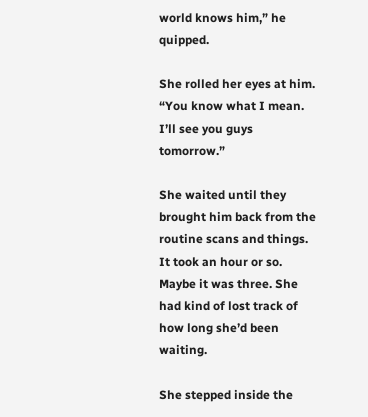world knows him,” he quipped.

She rolled her eyes at him. “You know what I mean. I’ll see you guys tomorrow.”

She waited until they brought him back from the routine scans and things. It took an hour or so. Maybe it was three. She had kind of lost track of how long she’d been waiting.

She stepped inside the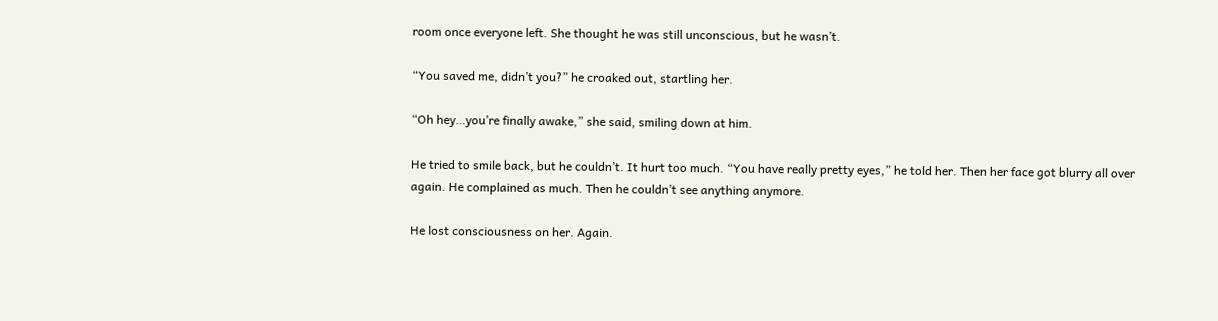room once everyone left. She thought he was still unconscious, but he wasn’t.

“You saved me, didn’t you?” he croaked out, startling her.

“Oh hey…you’re finally awake,” she said, smiling down at him.

He tried to smile back, but he couldn’t. It hurt too much. “You have really pretty eyes,” he told her. Then her face got blurry all over again. He complained as much. Then he couldn’t see anything anymore.

He lost consciousness on her. Again.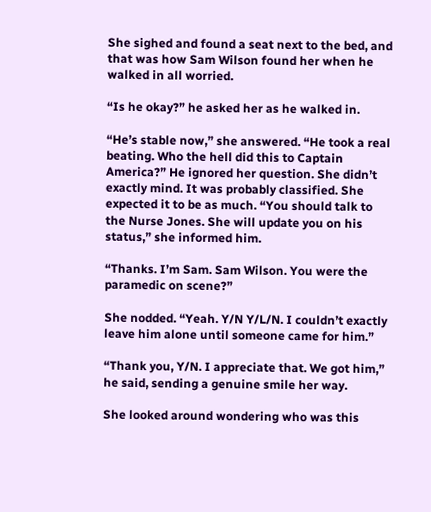She sighed and found a seat next to the bed, and that was how Sam Wilson found her when he walked in all worried.

“Is he okay?” he asked her as he walked in.

“He’s stable now,” she answered. “He took a real beating. Who the hell did this to Captain America?” He ignored her question. She didn’t exactly mind. It was probably classified. She expected it to be as much. “You should talk to the Nurse Jones. She will update you on his status,” she informed him.

“Thanks. I’m Sam. Sam Wilson. You were the paramedic on scene?”

She nodded. “Yeah. Y/N Y/L/N. I couldn’t exactly leave him alone until someone came for him.”

“Thank you, Y/N. I appreciate that. We got him,” he said, sending a genuine smile her way.

She looked around wondering who was this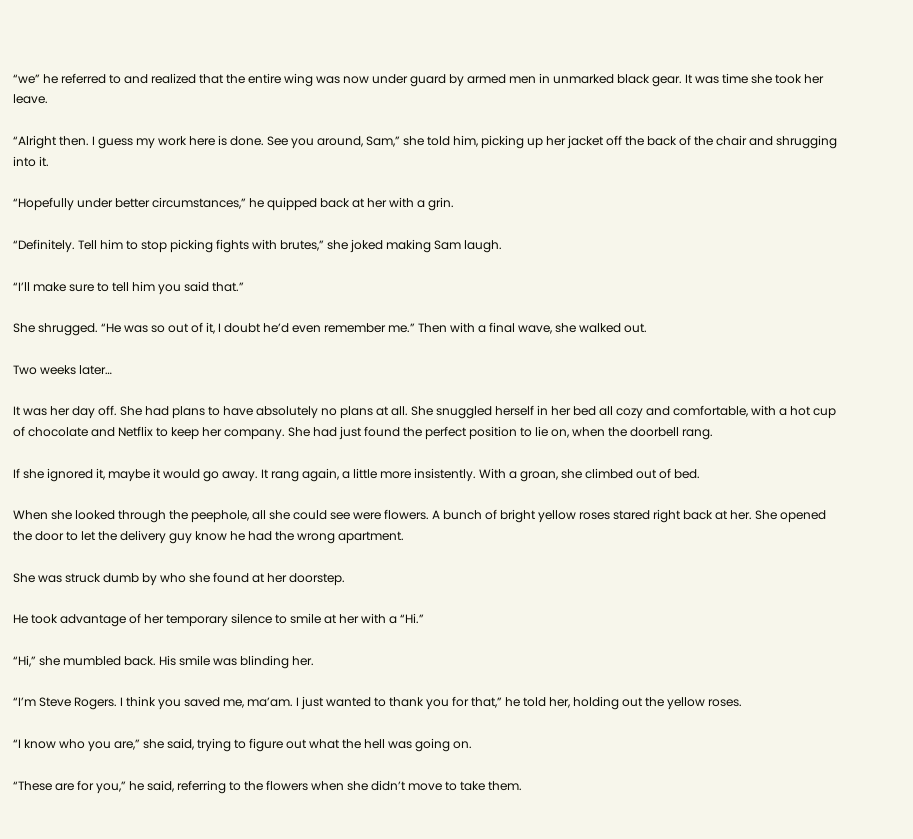“we” he referred to and realized that the entire wing was now under guard by armed men in unmarked black gear. It was time she took her leave.

“Alright then. I guess my work here is done. See you around, Sam,” she told him, picking up her jacket off the back of the chair and shrugging into it.

“Hopefully under better circumstances,” he quipped back at her with a grin.

“Definitely. Tell him to stop picking fights with brutes,” she joked making Sam laugh.

“I’ll make sure to tell him you said that.”

She shrugged. “He was so out of it, I doubt he’d even remember me.” Then with a final wave, she walked out.

Two weeks later…

It was her day off. She had plans to have absolutely no plans at all. She snuggled herself in her bed all cozy and comfortable, with a hot cup of chocolate and Netflix to keep her company. She had just found the perfect position to lie on, when the doorbell rang.

If she ignored it, maybe it would go away. It rang again, a little more insistently. With a groan, she climbed out of bed.

When she looked through the peephole, all she could see were flowers. A bunch of bright yellow roses stared right back at her. She opened the door to let the delivery guy know he had the wrong apartment.

She was struck dumb by who she found at her doorstep.

He took advantage of her temporary silence to smile at her with a “Hi.”

“Hi,” she mumbled back. His smile was blinding her.

“I’m Steve Rogers. I think you saved me, ma’am. I just wanted to thank you for that,” he told her, holding out the yellow roses.

“I know who you are,” she said, trying to figure out what the hell was going on.

“These are for you,” he said, referring to the flowers when she didn’t move to take them.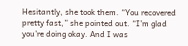Hesitantly, she took them. “You recovered pretty fast,” she pointed out. “I’m glad you’re doing okay. And I was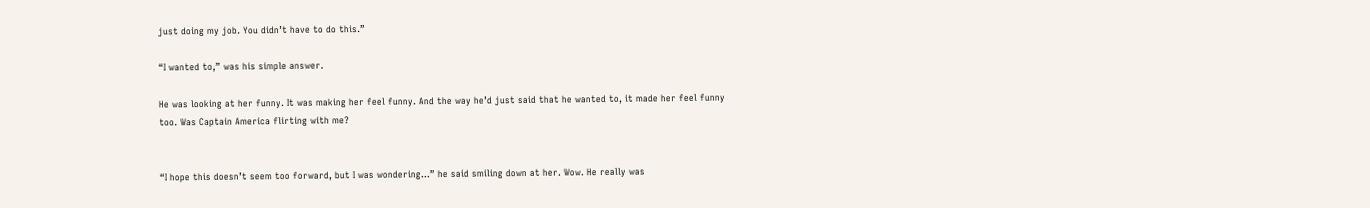just doing my job. You didn’t have to do this.”

“I wanted to,” was his simple answer.

He was looking at her funny. It was making her feel funny. And the way he’d just said that he wanted to, it made her feel funny too. Was Captain America flirting with me?


“I hope this doesn’t seem too forward, but I was wondering…” he said smiling down at her. Wow. He really was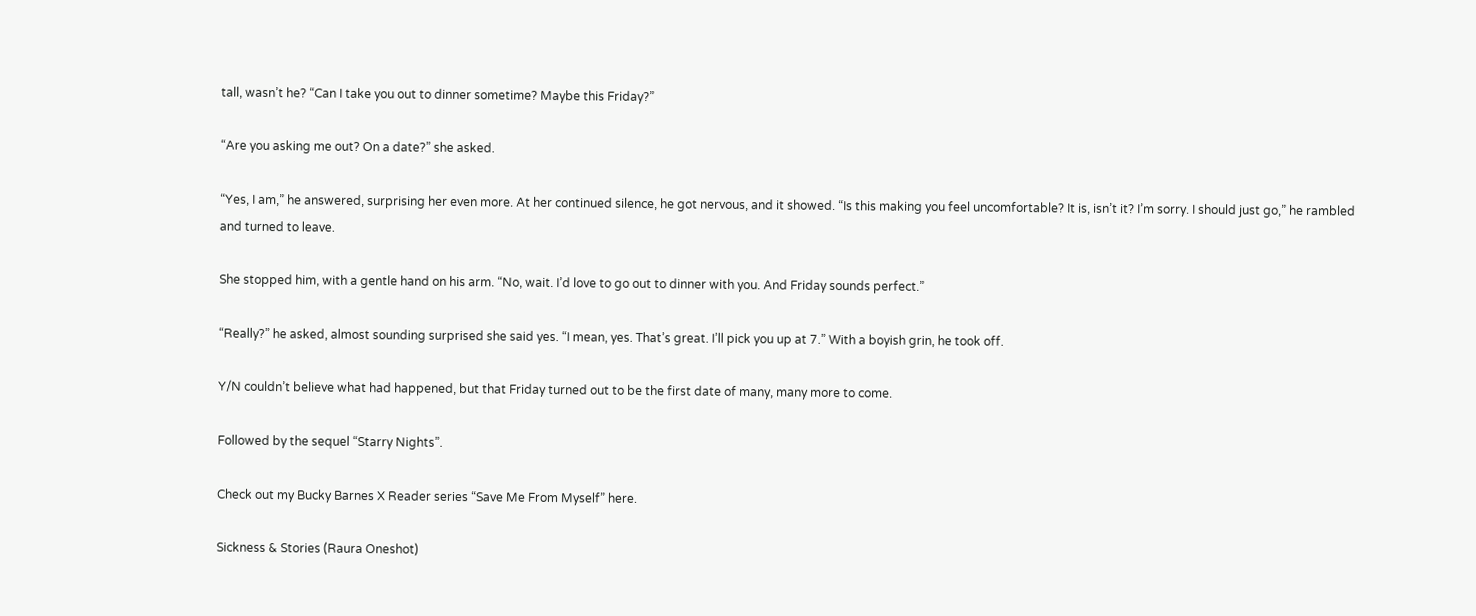tall, wasn’t he? “Can I take you out to dinner sometime? Maybe this Friday?”

“Are you asking me out? On a date?” she asked.

“Yes, I am,” he answered, surprising her even more. At her continued silence, he got nervous, and it showed. “Is this making you feel uncomfortable? It is, isn’t it? I’m sorry. I should just go,” he rambled and turned to leave.

She stopped him, with a gentle hand on his arm. “No, wait. I’d love to go out to dinner with you. And Friday sounds perfect.”

“Really?” he asked, almost sounding surprised she said yes. “I mean, yes. That’s great. I’ll pick you up at 7.” With a boyish grin, he took off.

Y/N couldn’t believe what had happened, but that Friday turned out to be the first date of many, many more to come.

Followed by the sequel “Starry Nights”.

Check out my Bucky Barnes X Reader series “Save Me From Myself” here.

Sickness & Stories (Raura Oneshot)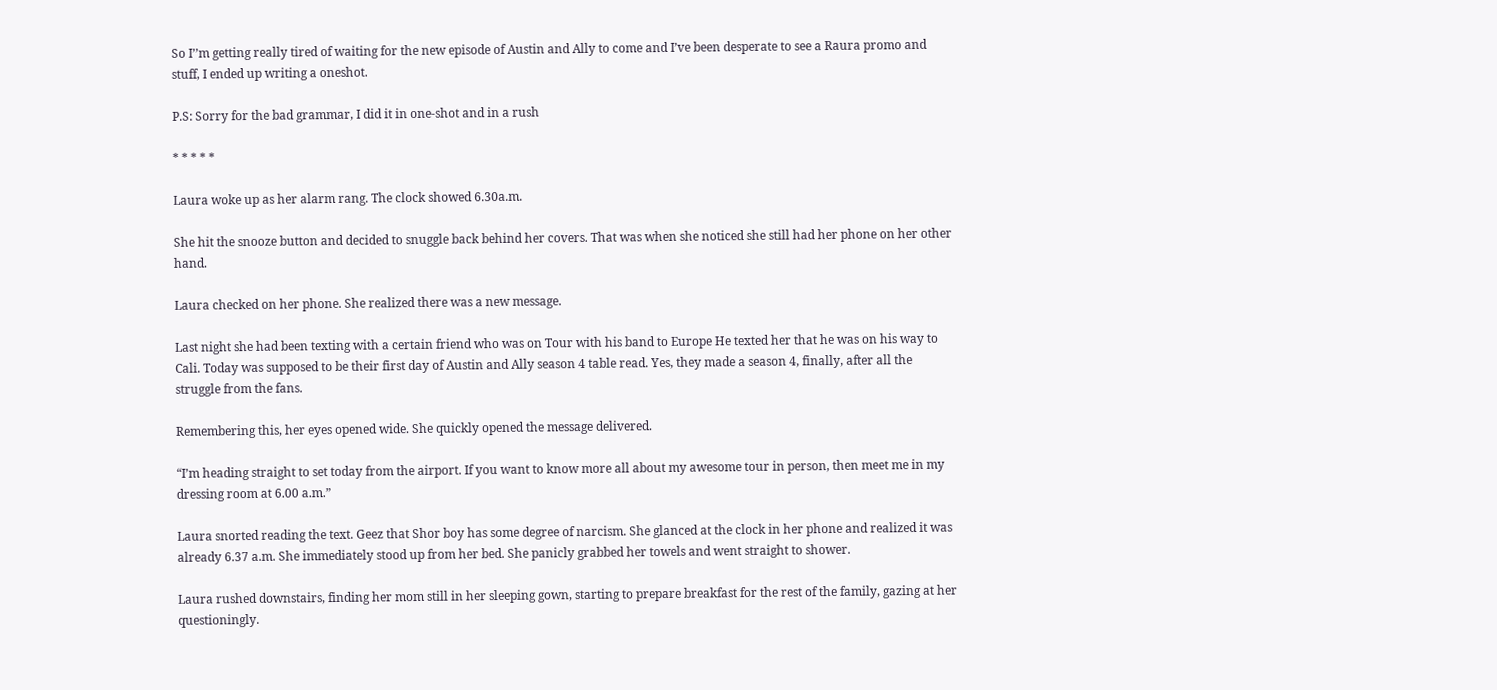So I’’m getting really tired of waiting for the new episode of Austin and Ally to come and I’ve been desperate to see a Raura promo and stuff, I ended up writing a oneshot.

P.S: Sorry for the bad grammar, I did it in one-shot and in a rush

* * * * *

Laura woke up as her alarm rang. The clock showed 6.30a.m.

She hit the snooze button and decided to snuggle back behind her covers. That was when she noticed she still had her phone on her other hand.

Laura checked on her phone. She realized there was a new message.

Last night she had been texting with a certain friend who was on Tour with his band to Europe He texted her that he was on his way to Cali. Today was supposed to be their first day of Austin and Ally season 4 table read. Yes, they made a season 4, finally, after all the struggle from the fans.

Remembering this, her eyes opened wide. She quickly opened the message delivered.

“I’m heading straight to set today from the airport. If you want to know more all about my awesome tour in person, then meet me in my dressing room at 6.00 a.m.”

Laura snorted reading the text. Geez that Shor boy has some degree of narcism. She glanced at the clock in her phone and realized it was already 6.37 a.m. She immediately stood up from her bed. She panicly grabbed her towels and went straight to shower.

Laura rushed downstairs, finding her mom still in her sleeping gown, starting to prepare breakfast for the rest of the family, gazing at her questioningly.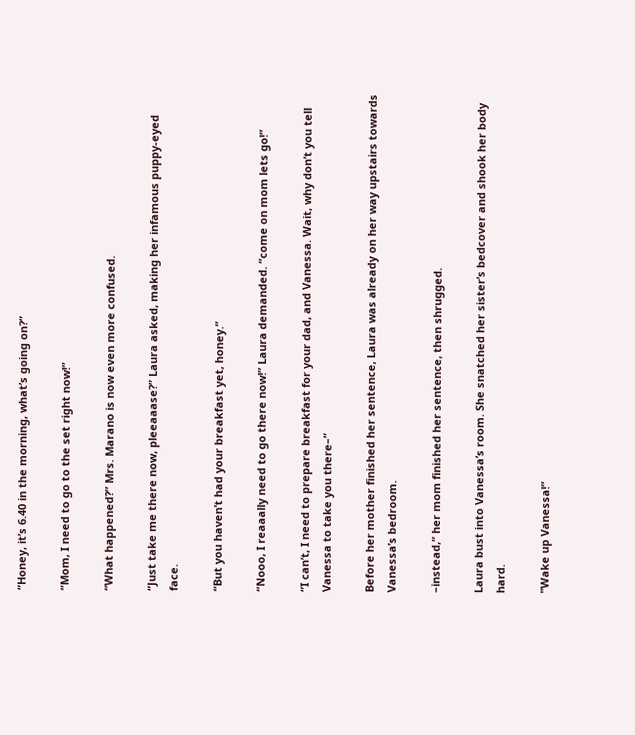“Honey, it’s 6.40 in the morning, what’s going on?”

“Mom, I need to go to the set right now!”

“What happened?” Mrs. Marano is now even more confused.

“Just take me there now, pleeaaase?” Laura asked, making her infamous puppy-eyed face.

“But you haven’t had your breakfast yet, honey.”

“Nooo, I reaaally need to go there now!” Laura demanded. “come on mom lets go!”

“I can’t, I need to prepare breakfast for your dad, and Vanessa. Wait, why don’t you tell Vanessa to take you there–”

Before her mother finished her sentence, Laura was already on her way upstairs towards Vanessa’s bedroom.

–instead,“ her mom finished her sentence, then shrugged.

Laura bust into Vanessa’s room. She snatched her sister’s bedcover and shook her body hard.

"Wake up Vanessa!”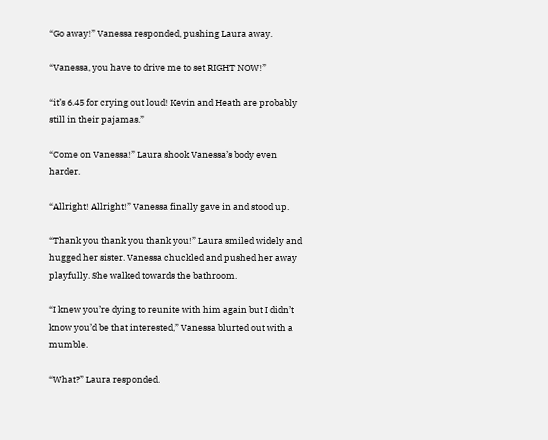“Go away!” Vanessa responded, pushing Laura away.

“Vanessa, you have to drive me to set RIGHT NOW!”

“it’s 6.45 for crying out loud! Kevin and Heath are probably still in their pajamas.”

“Come on Vanessa!” Laura shook Vanessa’s body even harder.

“Allright! Allright!” Vanessa finally gave in and stood up.

“Thank you thank you thank you!” Laura smiled widely and hugged her sister. Vanessa chuckled and pushed her away playfully. She walked towards the bathroom.

“I knew you’re dying to reunite with him again but I didn’t know you’d be that interested,” Vanessa blurted out with a mumble.

“What?” Laura responded.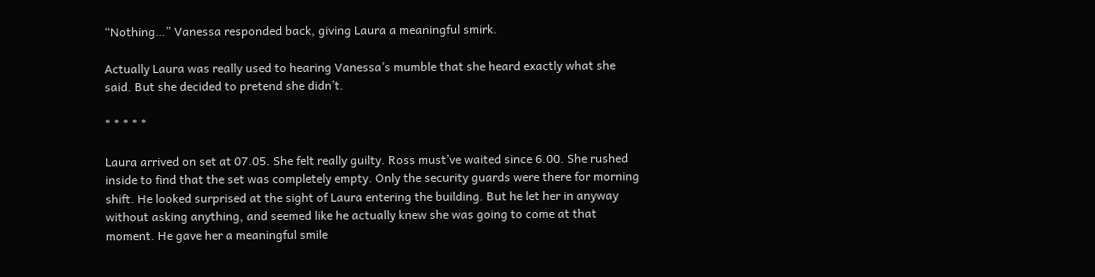“Nothing…” Vanessa responded back, giving Laura a meaningful smirk.

Actually Laura was really used to hearing Vanessa’s mumble that she heard exactly what she said. But she decided to pretend she didn’t.

* * * * *

Laura arrived on set at 07.05. She felt really guilty. Ross must’ve waited since 6.00. She rushed inside to find that the set was completely empty. Only the security guards were there for morning shift. He looked surprised at the sight of Laura entering the building. But he let her in anyway without asking anything, and seemed like he actually knew she was going to come at that moment. He gave her a meaningful smile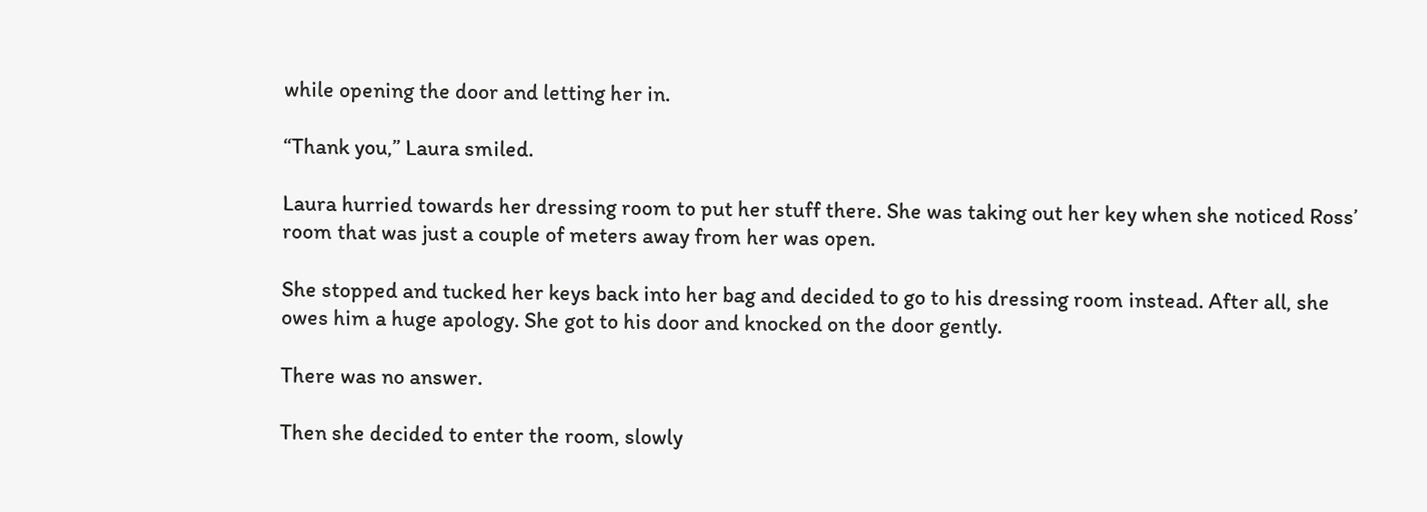while opening the door and letting her in.

“Thank you,” Laura smiled.

Laura hurried towards her dressing room to put her stuff there. She was taking out her key when she noticed Ross’ room that was just a couple of meters away from her was open.

She stopped and tucked her keys back into her bag and decided to go to his dressing room instead. After all, she owes him a huge apology. She got to his door and knocked on the door gently.

There was no answer.

Then she decided to enter the room, slowly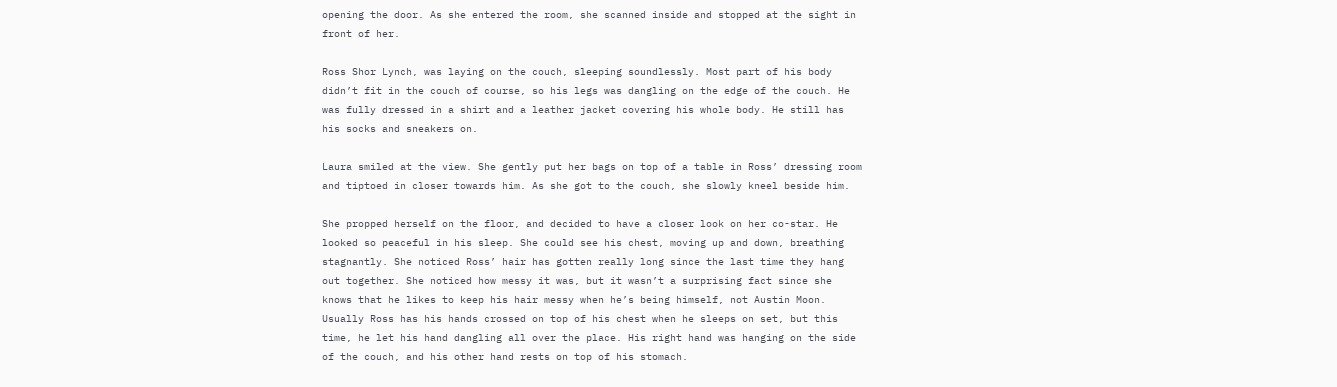opening the door. As she entered the room, she scanned inside and stopped at the sight in front of her.

Ross Shor Lynch, was laying on the couch, sleeping soundlessly. Most part of his body didn’t fit in the couch of course, so his legs was dangling on the edge of the couch. He was fully dressed in a shirt and a leather jacket covering his whole body. He still has his socks and sneakers on.

Laura smiled at the view. She gently put her bags on top of a table in Ross’ dressing room and tiptoed in closer towards him. As she got to the couch, she slowly kneel beside him.

She propped herself on the floor, and decided to have a closer look on her co-star. He looked so peaceful in his sleep. She could see his chest, moving up and down, breathing stagnantly. She noticed Ross’ hair has gotten really long since the last time they hang out together. She noticed how messy it was, but it wasn’t a surprising fact since she knows that he likes to keep his hair messy when he’s being himself, not Austin Moon. Usually Ross has his hands crossed on top of his chest when he sleeps on set, but this time, he let his hand dangling all over the place. His right hand was hanging on the side of the couch, and his other hand rests on top of his stomach.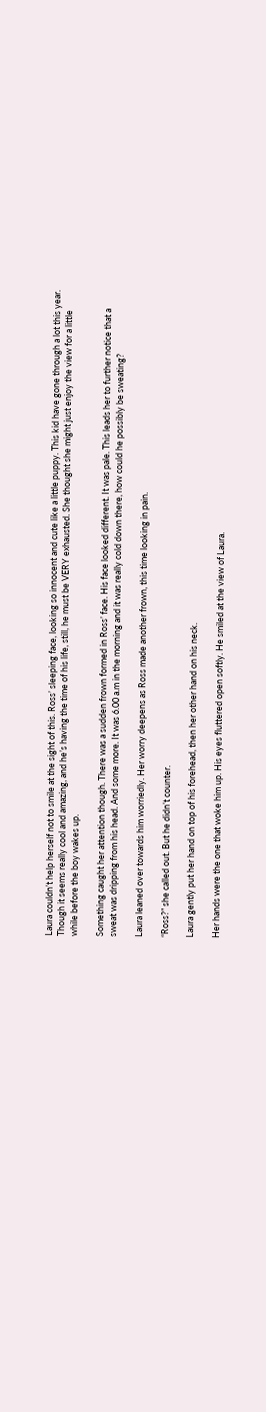Laura couldn’t help herself not to smile at the sight of this. Ross’ sleeping face, looking so innocent and cute like a little puppy. This kid have gone through a lot this year. Though it seems really cool and amazing, and he’s having the time of his life, still, he must be VERY exhausted. She thought she might just enjoy the view for a little while before the boy wakes up.

Something caught her attention though. There was a sudden frown formed in Ross’ face. His face looked different. It was pale. This leads her to further notice that a sweat was dripping from his head. And some more. It was 6.00 a.m in the morning and it was really cold down there, how could he possibly be sweating?

Laura leaned over towards him worriedly. Her worry deepens as Ross made another frown, this time looking in pain.

“Ross?” she called out. But he didn’t counter.

Laura gently put her hand on top of his forehead, then her other hand on his neck.

Her hands were the one that woke him up. His eyes fluttered open softly. He smiled at the view of Laura.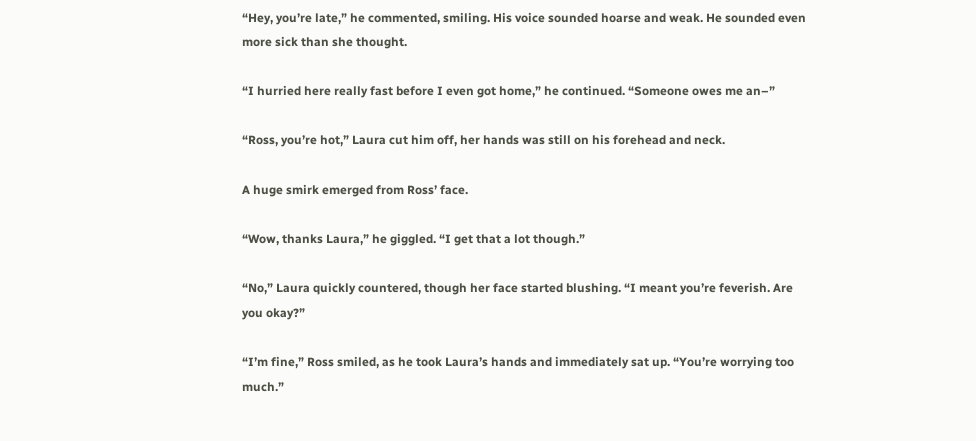“Hey, you’re late,” he commented, smiling. His voice sounded hoarse and weak. He sounded even more sick than she thought.

“I hurried here really fast before I even got home,” he continued. “Someone owes me an–”

“Ross, you’re hot,” Laura cut him off, her hands was still on his forehead and neck.

A huge smirk emerged from Ross’ face.

“Wow, thanks Laura,” he giggled. “I get that a lot though.”

“No,” Laura quickly countered, though her face started blushing. “I meant you’re feverish. Are you okay?”

“I’m fine,” Ross smiled, as he took Laura’s hands and immediately sat up. “You’re worrying too much.”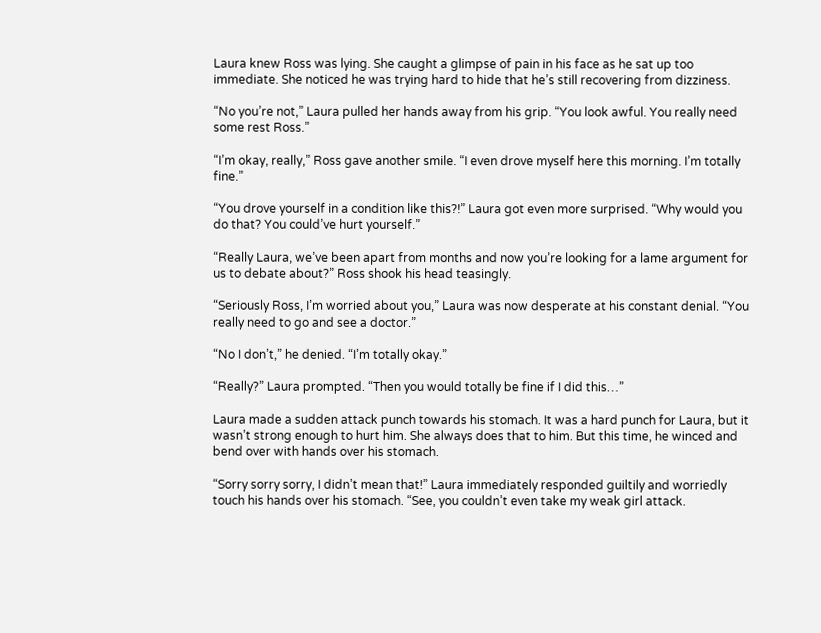Laura knew Ross was lying. She caught a glimpse of pain in his face as he sat up too immediate. She noticed he was trying hard to hide that he’s still recovering from dizziness.

“No you’re not,” Laura pulled her hands away from his grip. “You look awful. You really need some rest Ross.”

“I’m okay, really,” Ross gave another smile. “I even drove myself here this morning. I’m totally fine.”

“You drove yourself in a condition like this?!” Laura got even more surprised. “Why would you do that? You could’ve hurt yourself.”

“Really Laura, we’ve been apart from months and now you’re looking for a lame argument for us to debate about?” Ross shook his head teasingly.

“Seriously Ross, I’m worried about you,” Laura was now desperate at his constant denial. “You really need to go and see a doctor.”

“No I don’t,” he denied. “I’m totally okay.”

“Really?” Laura prompted. “Then you would totally be fine if I did this…”

Laura made a sudden attack punch towards his stomach. It was a hard punch for Laura, but it wasn’t strong enough to hurt him. She always does that to him. But this time, he winced and bend over with hands over his stomach.

“Sorry sorry sorry, I didn’t mean that!” Laura immediately responded guiltily and worriedly touch his hands over his stomach. “See, you couldn’t even take my weak girl attack.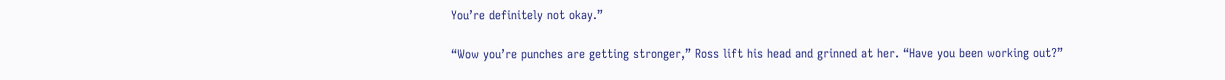You’re definitely not okay.”

“Wow you’re punches are getting stronger,” Ross lift his head and grinned at her. “Have you been working out?”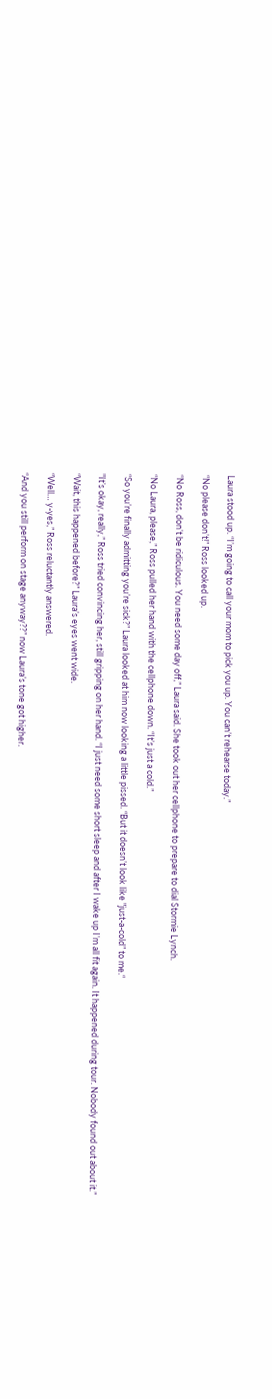Laura stood up. “I’m going to call your mom to pick you up. You can’t rehearse today.”

“No please don’t!” Ross looked up.

“No Ross, don’t be ridiculous. You need some day off,” Laura said. She took out her cellphone to prepare to dial Stormie Lynch.

“No Laura, please,” Ross pulled her hand with the cellphone down. “It’s just a cold.”

“So you’re finally admitting you’re sick?” Laura looked at him now looking a little pissed. “But it doesn’t look like "just-a-cold” to me.“

"It’s okay, really,” Ross tried convincing her, still gripping on her hand. “I just need some short sleep and after I wake up I’m all fit again. It happened during tour. Nobody found out about it.”

“Wait, this happened before?” Laura’s eyes went wide.

“Well… y-yes,” Ross reluctantly answered.

“And you still perform on stage anyway??” now Laura’s tone got higher.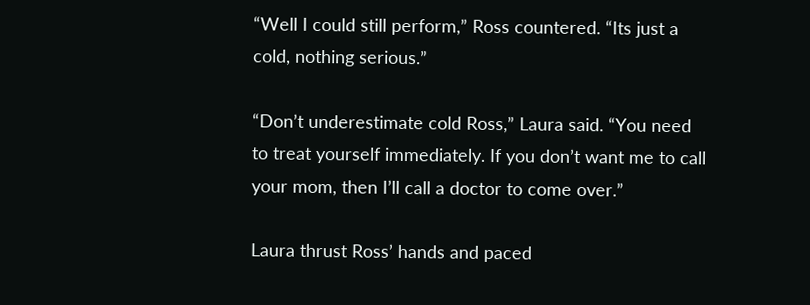“Well I could still perform,” Ross countered. “Its just a cold, nothing serious.”

“Don’t underestimate cold Ross,” Laura said. “You need to treat yourself immediately. If you don’t want me to call your mom, then I’ll call a doctor to come over.”

Laura thrust Ross’ hands and paced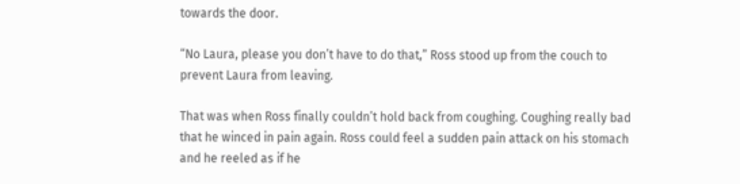towards the door.

“No Laura, please you don’t have to do that,” Ross stood up from the couch to prevent Laura from leaving.

That was when Ross finally couldn’t hold back from coughing. Coughing really bad that he winced in pain again. Ross could feel a sudden pain attack on his stomach and he reeled as if he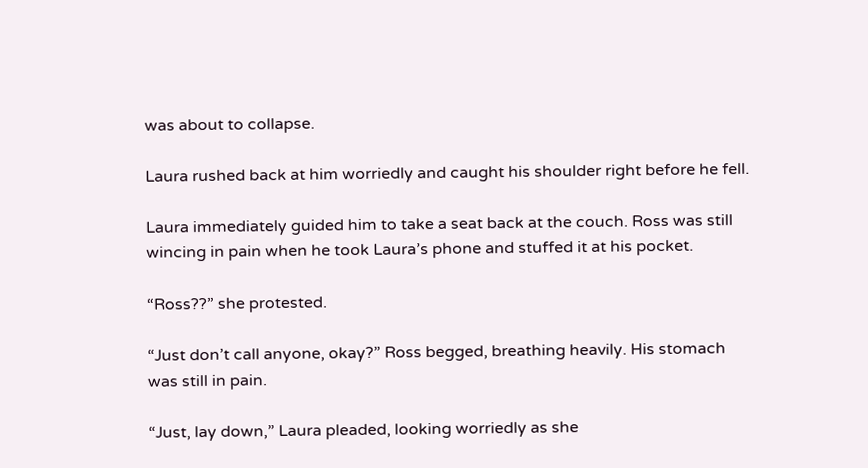was about to collapse.

Laura rushed back at him worriedly and caught his shoulder right before he fell.

Laura immediately guided him to take a seat back at the couch. Ross was still wincing in pain when he took Laura’s phone and stuffed it at his pocket.

“Ross??” she protested.

“Just don’t call anyone, okay?” Ross begged, breathing heavily. His stomach was still in pain.

“Just, lay down,” Laura pleaded, looking worriedly as she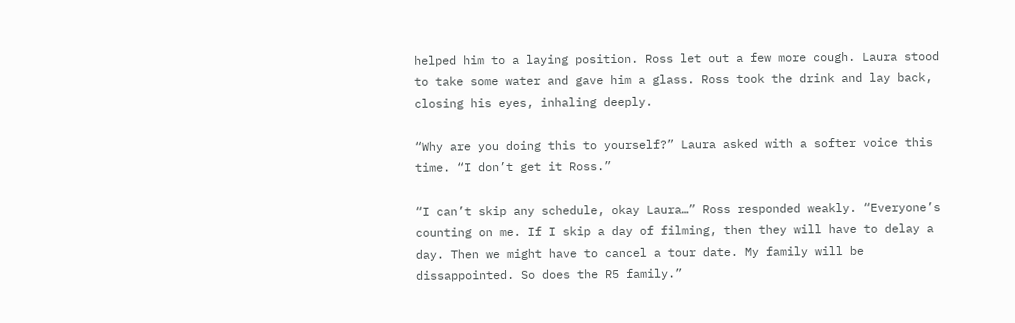helped him to a laying position. Ross let out a few more cough. Laura stood to take some water and gave him a glass. Ross took the drink and lay back, closing his eyes, inhaling deeply.

“Why are you doing this to yourself?” Laura asked with a softer voice this time. “I don’t get it Ross.”

“I can’t skip any schedule, okay Laura…” Ross responded weakly. “Everyone’s counting on me. If I skip a day of filming, then they will have to delay a day. Then we might have to cancel a tour date. My family will be dissappointed. So does the R5 family.”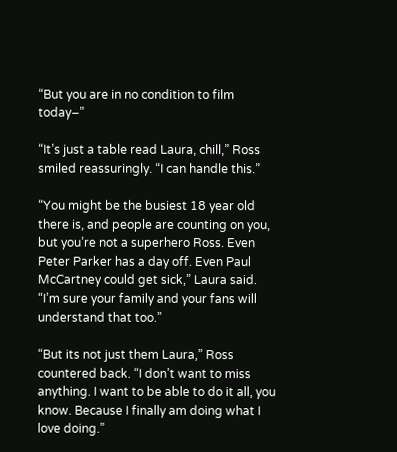“But you are in no condition to film today–”

“It’s just a table read Laura, chill,” Ross smiled reassuringly. “I can handle this.”

“You might be the busiest 18 year old there is, and people are counting on you, but you’re not a superhero Ross. Even Peter Parker has a day off. Even Paul McCartney could get sick,” Laura said. “I’m sure your family and your fans will understand that too.”

“But its not just them Laura,” Ross countered back. “I don’t want to miss anything. I want to be able to do it all, you know. Because I finally am doing what I love doing.”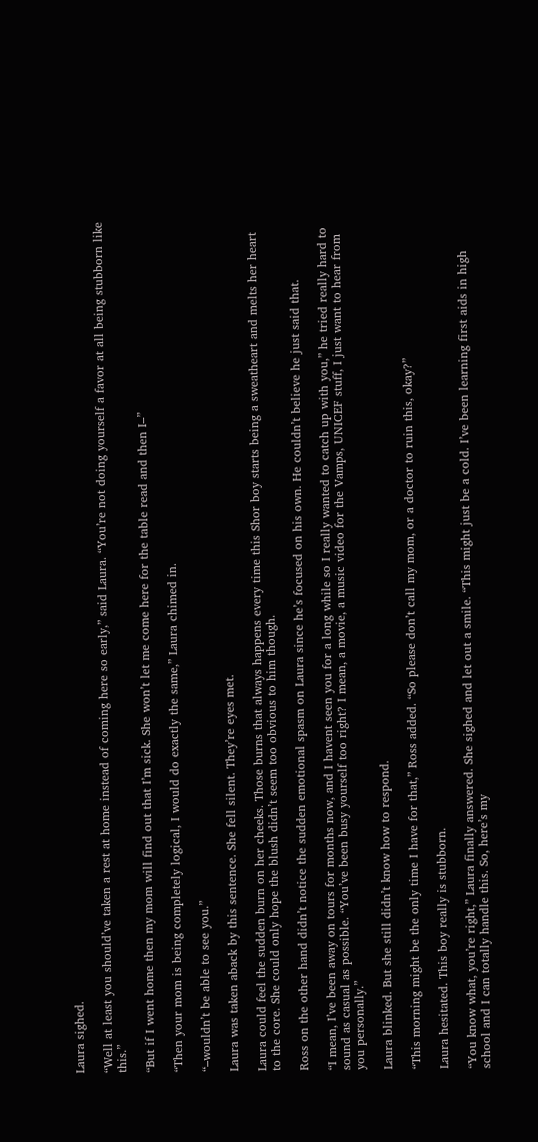Laura sighed.

“Well at least you should’ve taken a rest at home instead of coming here so early,” said Laura. “You’re not doing yourself a favor at all being stubborn like this.”

“But if I went home then my mom will find out that I’m sick. She won’t let me come here for the table read and then I–”

“Then your mom is being completely logical, I would do exactly the same,” Laura chimed in.

“–wouldn’t be able to see you.”

Laura was taken aback by this sentence. She fell silent. They’re eyes met.

Laura could feel the sudden burn on her cheeks. Those burns that always happens every time this Shor boy starts being a sweatheart and melts her heart to the core. She could only hope the blush didn’t seem too obvious to him though.

Ross on the other hand didn’t notice the sudden emotional spasm on Laura since he’s focused on his own. He couldn’t believe he just said that.

“I mean, I’ve been away on tours for months now, and I havent seen you for a long while so I really wanted to catch up with you,” he tried really hard to sound as casual as possible. “You’ve been busy yourself too right? I mean, a movie, a music video for the Vamps, UNICEF stuff, I just want to hear from you personally.”

Laura blinked. But she still didn’t know how to respond.

“This morning might be the only time I have for that,” Ross added. “So please don’t call my mom, or a doctor to ruin this, okay?”

Laura hesitated. This boy really is stubborn.

“You know what, you’re right,” Laura finally answered. She sighed and let out a smile. “This might just be a cold. I’ve been learning first aids in high school and I can totally handle this. So, here’s my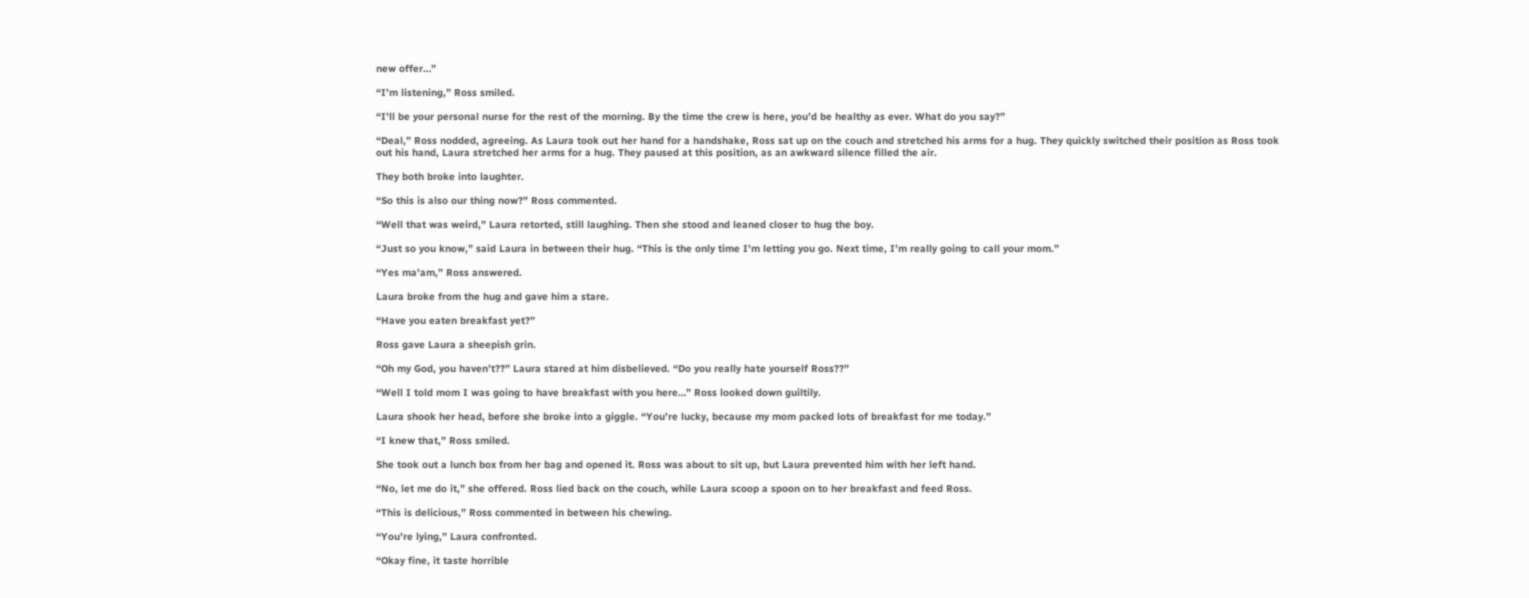new offer…”

“I’m listening,” Ross smiled.

“I’ll be your personal nurse for the rest of the morning. By the time the crew is here, you’d be healthy as ever. What do you say?”

“Deal,” Ross nodded, agreeing. As Laura took out her hand for a handshake, Ross sat up on the couch and stretched his arms for a hug. They quickly switched their position as Ross took out his hand, Laura stretched her arms for a hug. They paused at this position, as an awkward silence filled the air.

They both broke into laughter.

“So this is also our thing now?” Ross commented.

“Well that was weird,” Laura retorted, still laughing. Then she stood and leaned closer to hug the boy.

“Just so you know,” said Laura in between their hug. “This is the only time I’m letting you go. Next time, I’m really going to call your mom.”

“Yes ma'am,” Ross answered.

Laura broke from the hug and gave him a stare.

“Have you eaten breakfast yet?”

Ross gave Laura a sheepish grin.

“Oh my God, you haven’t??” Laura stared at him disbelieved. “Do you really hate yourself Ross??”

“Well I told mom I was going to have breakfast with you here…” Ross looked down guiltily.

Laura shook her head, before she broke into a giggle. “You’re lucky, because my mom packed lots of breakfast for me today.”

“I knew that,” Ross smiled.

She took out a lunch box from her bag and opened it. Ross was about to sit up, but Laura prevented him with her left hand.

“No, let me do it,” she offered. Ross lied back on the couch, while Laura scoop a spoon on to her breakfast and feed Ross.

“This is delicious,” Ross commented in between his chewing.

“You’re lying,” Laura confronted.

“Okay fine, it taste horrible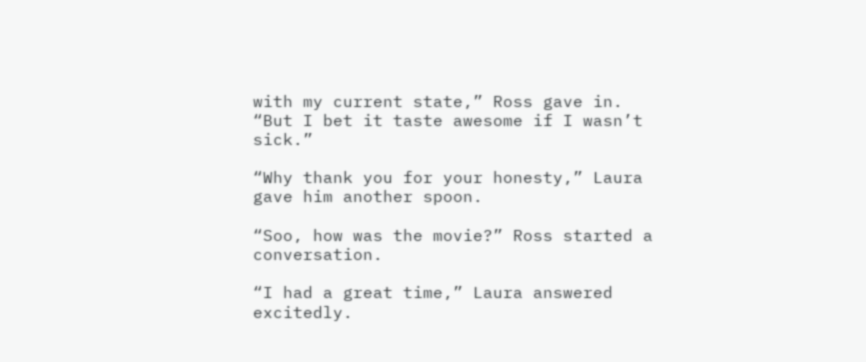with my current state,” Ross gave in. “But I bet it taste awesome if I wasn’t sick.”

“Why thank you for your honesty,” Laura gave him another spoon.

“Soo, how was the movie?” Ross started a conversation.

“I had a great time,” Laura answered excitedly.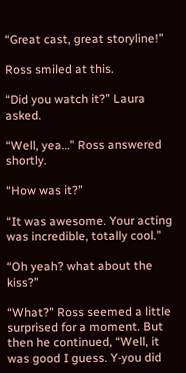“Great cast, great storyline!”

Ross smiled at this.

“Did you watch it?” Laura asked.

“Well, yea…” Ross answered shortly.

“How was it?”

“It was awesome. Your acting was incredible, totally cool.”

“Oh yeah? what about the kiss?”

“What?” Ross seemed a little surprised for a moment. But then he continued, “Well, it was good I guess. Y-you did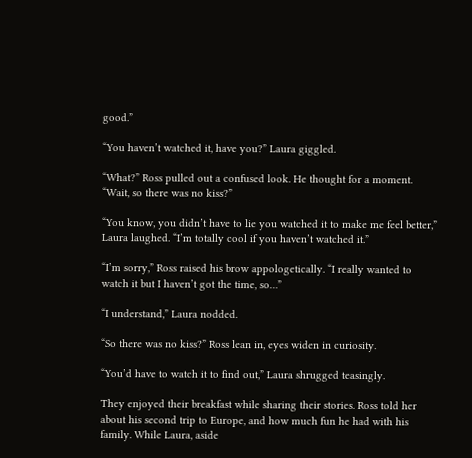good.”

“You haven’t watched it, have you?” Laura giggled.

“What?” Ross pulled out a confused look. He thought for a moment. “Wait, so there was no kiss?”

“You know, you didn’t have to lie you watched it to make me feel better,” Laura laughed. “I’m totally cool if you haven’t watched it.”

“I’m sorry,” Ross raised his brow appologetically. “I really wanted to watch it but I haven’t got the time, so…”

“I understand,” Laura nodded.

“So there was no kiss?” Ross lean in, eyes widen in curiosity.

“You’d have to watch it to find out,” Laura shrugged teasingly.

They enjoyed their breakfast while sharing their stories. Ross told her about his second trip to Europe, and how much fun he had with his family. While Laura, aside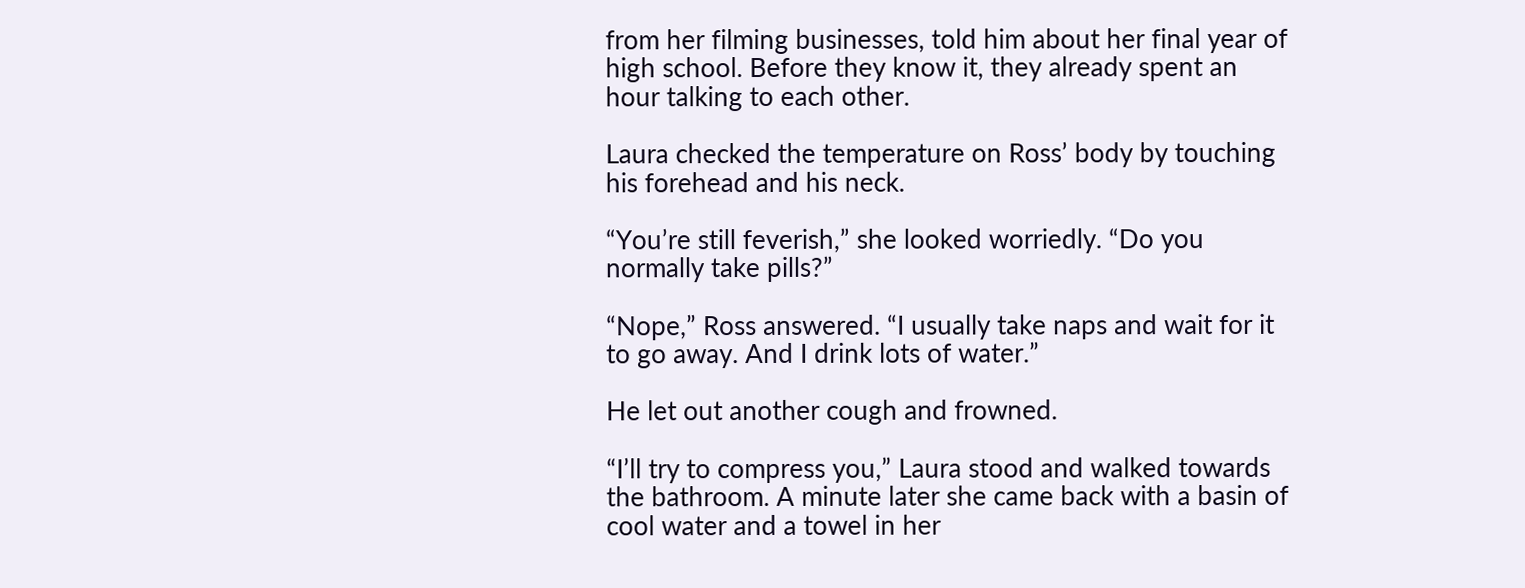from her filming businesses, told him about her final year of high school. Before they know it, they already spent an hour talking to each other.

Laura checked the temperature on Ross’ body by touching his forehead and his neck.

“You’re still feverish,” she looked worriedly. “Do you normally take pills?”

“Nope,” Ross answered. “I usually take naps and wait for it to go away. And I drink lots of water.”

He let out another cough and frowned.

“I’ll try to compress you,” Laura stood and walked towards the bathroom. A minute later she came back with a basin of cool water and a towel in her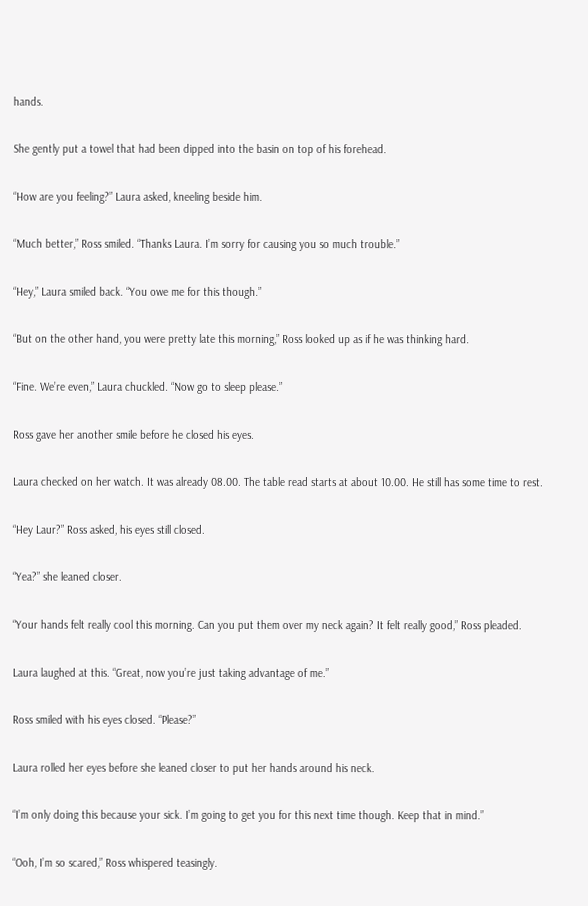hands.

She gently put a towel that had been dipped into the basin on top of his forehead.

“How are you feeling?” Laura asked, kneeling beside him.

“Much better,” Ross smiled. “Thanks Laura. I’m sorry for causing you so much trouble.”

“Hey,” Laura smiled back. “You owe me for this though.”

“But on the other hand, you were pretty late this morning,” Ross looked up as if he was thinking hard.

“Fine. We’re even,” Laura chuckled. “Now go to sleep please.”

Ross gave her another smile before he closed his eyes.

Laura checked on her watch. It was already 08.00. The table read starts at about 10.00. He still has some time to rest.

“Hey Laur?” Ross asked, his eyes still closed.

“Yea?” she leaned closer.

“Your hands felt really cool this morning. Can you put them over my neck again? It felt really good,” Ross pleaded.

Laura laughed at this. “Great, now you’re just taking advantage of me.”

Ross smiled with his eyes closed. “Please?”

Laura rolled her eyes before she leaned closer to put her hands around his neck.

“I’m only doing this because your sick. I’m going to get you for this next time though. Keep that in mind.”

“Ooh, I’m so scared,” Ross whispered teasingly.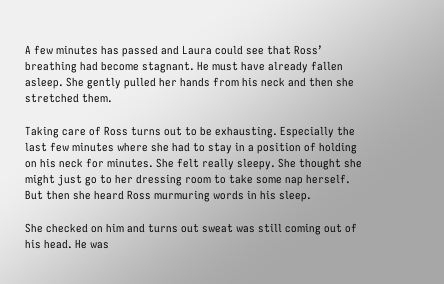A few minutes has passed and Laura could see that Ross’ breathing had become stagnant. He must have already fallen asleep. She gently pulled her hands from his neck and then she stretched them.

Taking care of Ross turns out to be exhausting. Especially the last few minutes where she had to stay in a position of holding on his neck for minutes. She felt really sleepy. She thought she might just go to her dressing room to take some nap herself. But then she heard Ross murmuring words in his sleep.

She checked on him and turns out sweat was still coming out of his head. He was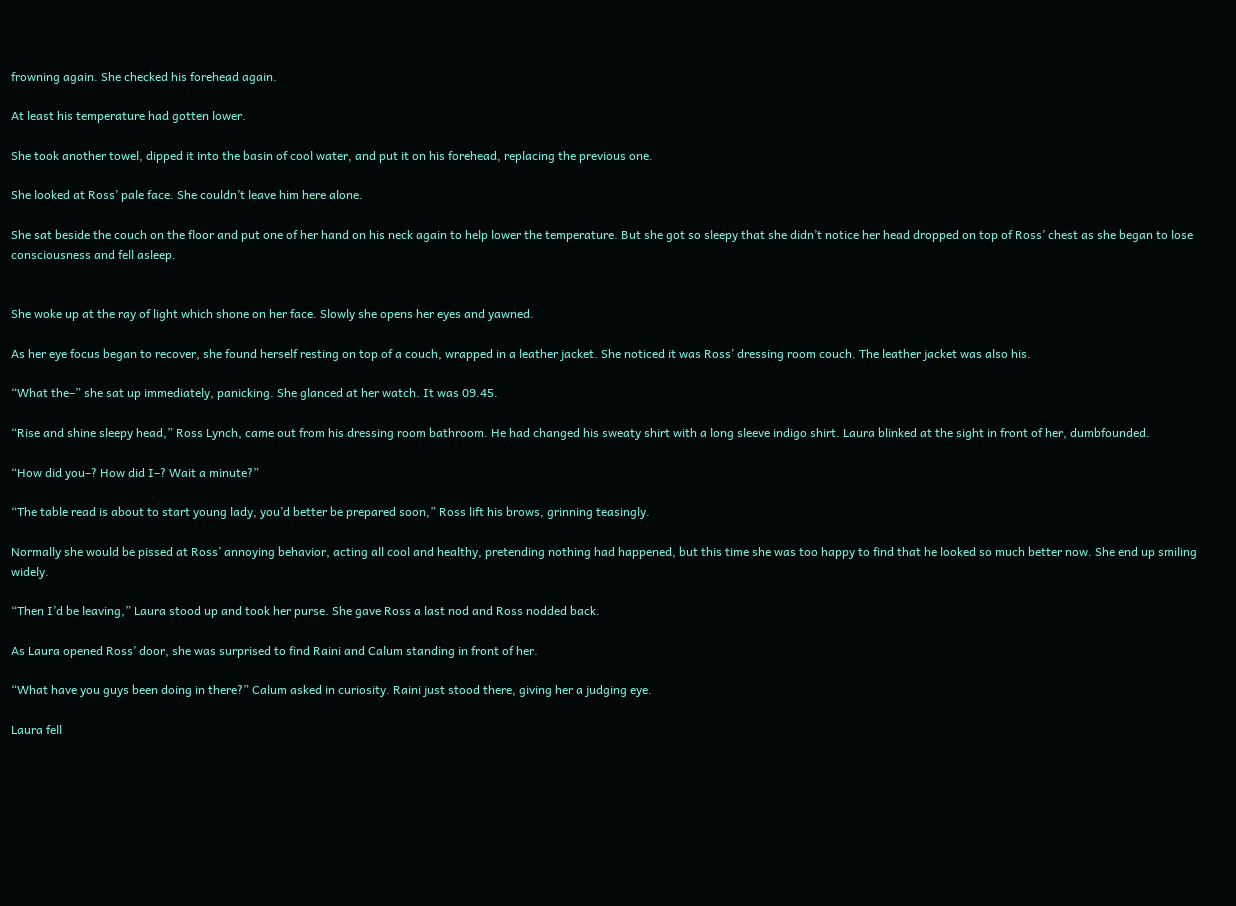frowning again. She checked his forehead again.

At least his temperature had gotten lower.

She took another towel, dipped it into the basin of cool water, and put it on his forehead, replacing the previous one.

She looked at Ross’ pale face. She couldn’t leave him here alone.

She sat beside the couch on the floor and put one of her hand on his neck again to help lower the temperature. But she got so sleepy that she didn’t notice her head dropped on top of Ross’ chest as she began to lose consciousness and fell asleep.


She woke up at the ray of light which shone on her face. Slowly she opens her eyes and yawned.

As her eye focus began to recover, she found herself resting on top of a couch, wrapped in a leather jacket. She noticed it was Ross’ dressing room couch. The leather jacket was also his.

“What the–” she sat up immediately, panicking. She glanced at her watch. It was 09.45.

“Rise and shine sleepy head,” Ross Lynch, came out from his dressing room bathroom. He had changed his sweaty shirt with a long sleeve indigo shirt. Laura blinked at the sight in front of her, dumbfounded.

“How did you–? How did I–? Wait a minute?”

“The table read is about to start young lady, you’d better be prepared soon,” Ross lift his brows, grinning teasingly.

Normally she would be pissed at Ross’ annoying behavior, acting all cool and healthy, pretending nothing had happened, but this time she was too happy to find that he looked so much better now. She end up smiling widely.

“Then I’d be leaving,” Laura stood up and took her purse. She gave Ross a last nod and Ross nodded back.

As Laura opened Ross’ door, she was surprised to find Raini and Calum standing in front of her.

“What have you guys been doing in there?” Calum asked in curiosity. Raini just stood there, giving her a judging eye.

Laura fell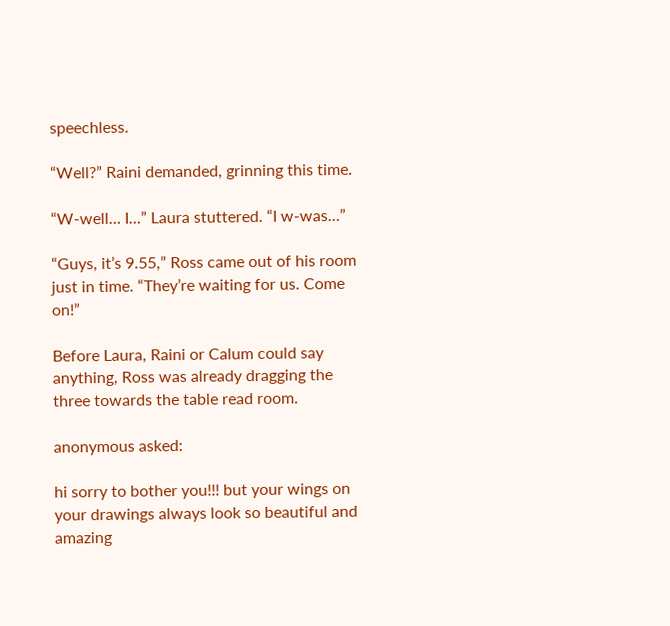speechless.

“Well?” Raini demanded, grinning this time.

“W-well… I…” Laura stuttered. “I w-was…”

“Guys, it’s 9.55,” Ross came out of his room just in time. “They’re waiting for us. Come on!”

Before Laura, Raini or Calum could say anything, Ross was already dragging the three towards the table read room.

anonymous asked:

hi sorry to bother you!!! but your wings on your drawings always look so beautiful and amazing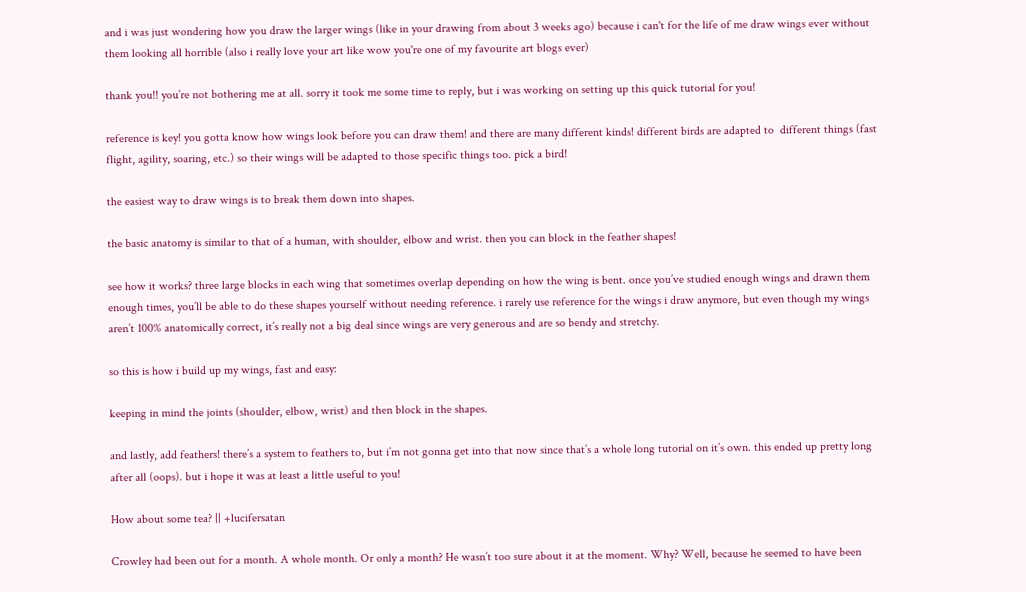and i was just wondering how you draw the larger wings (like in your drawing from about 3 weeks ago) because i can't for the life of me draw wings ever without them looking all horrible (also i really love your art like wow you're one of my favourite art blogs ever)

thank you!! you’re not bothering me at all. sorry it took me some time to reply, but i was working on setting up this quick tutorial for you!

reference is key! you gotta know how wings look before you can draw them! and there are many different kinds! different birds are adapted to  different things (fast flight, agility, soaring, etc.) so their wings will be adapted to those specific things too. pick a bird!

the easiest way to draw wings is to break them down into shapes.

the basic anatomy is similar to that of a human, with shoulder, elbow and wrist. then you can block in the feather shapes!

see how it works? three large blocks in each wing that sometimes overlap depending on how the wing is bent. once you’ve studied enough wings and drawn them enough times, you’ll be able to do these shapes yourself without needing reference. i rarely use reference for the wings i draw anymore, but even though my wings aren’t 100% anatomically correct, it’s really not a big deal since wings are very generous and are so bendy and stretchy.

so this is how i build up my wings, fast and easy:

keeping in mind the joints (shoulder, elbow, wrist) and then block in the shapes.

and lastly, add feathers! there’s a system to feathers to, but i’m not gonna get into that now since that’s a whole long tutorial on it’s own. this ended up pretty long after all (oops). but i hope it was at least a little useful to you!

How about some tea? || +lucifersatan

Crowley had been out for a month. A whole month. Or only a month? He wasn’t too sure about it at the moment. Why? Well, because he seemed to have been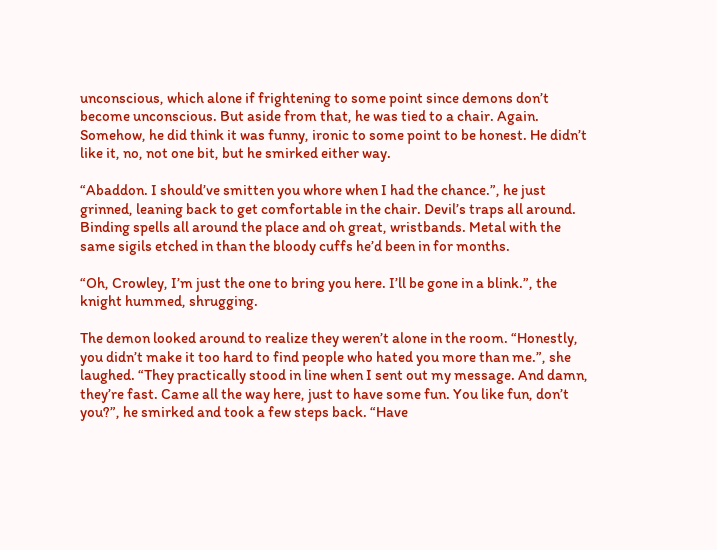unconscious, which alone if frightening to some point since demons don’t become unconscious. But aside from that, he was tied to a chair. Again. Somehow, he did think it was funny, ironic to some point to be honest. He didn’t like it, no, not one bit, but he smirked either way.

“Abaddon. I should’ve smitten you whore when I had the chance.”, he just grinned, leaning back to get comfortable in the chair. Devil’s traps all around. Binding spells all around the place and oh great, wristbands. Metal with the same sigils etched in than the bloody cuffs he’d been in for months.

“Oh, Crowley, I’m just the one to bring you here. I’ll be gone in a blink.”, the knight hummed, shrugging.

The demon looked around to realize they weren’t alone in the room. “Honestly, you didn’t make it too hard to find people who hated you more than me.”, she laughed. “They practically stood in line when I sent out my message. And damn, they’re fast. Came all the way here, just to have some fun. You like fun, don’t you?”, he smirked and took a few steps back. “Have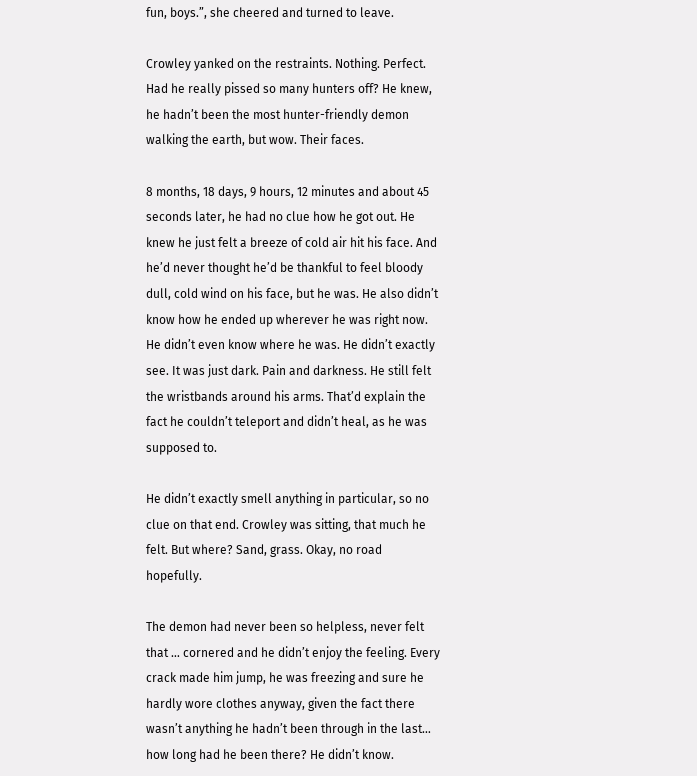fun, boys.”, she cheered and turned to leave.

Crowley yanked on the restraints. Nothing. Perfect. Had he really pissed so many hunters off? He knew, he hadn’t been the most hunter-friendly demon walking the earth, but wow. Their faces.

8 months, 18 days, 9 hours, 12 minutes and about 45 seconds later, he had no clue how he got out. He knew he just felt a breeze of cold air hit his face. And he’d never thought he’d be thankful to feel bloody dull, cold wind on his face, but he was. He also didn’t know how he ended up wherever he was right now. He didn’t even know where he was. He didn’t exactly see. It was just dark. Pain and darkness. He still felt the wristbands around his arms. That’d explain the fact he couldn’t teleport and didn’t heal, as he was supposed to.

He didn’t exactly smell anything in particular, so no clue on that end. Crowley was sitting, that much he felt. But where? Sand, grass. Okay, no road hopefully.

The demon had never been so helpless, never felt that … cornered and he didn’t enjoy the feeling. Every crack made him jump, he was freezing and sure he hardly wore clothes anyway, given the fact there wasn’t anything he hadn’t been through in the last… how long had he been there? He didn’t know.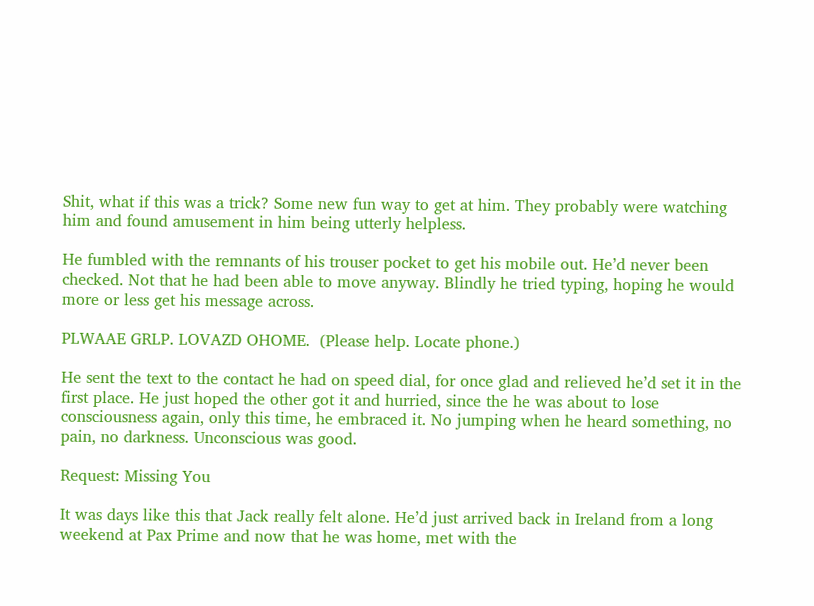Shit, what if this was a trick? Some new fun way to get at him. They probably were watching him and found amusement in him being utterly helpless.

He fumbled with the remnants of his trouser pocket to get his mobile out. He’d never been checked. Not that he had been able to move anyway. Blindly he tried typing, hoping he would more or less get his message across.

PLWAAE GRLP. LOVAZD OHOME.  (Please help. Locate phone.)

He sent the text to the contact he had on speed dial, for once glad and relieved he’d set it in the first place. He just hoped the other got it and hurried, since the he was about to lose consciousness again, only this time, he embraced it. No jumping when he heard something, no pain, no darkness. Unconscious was good.

Request: Missing You

It was days like this that Jack really felt alone. He’d just arrived back in Ireland from a long weekend at Pax Prime and now that he was home, met with the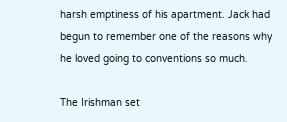harsh emptiness of his apartment. Jack had begun to remember one of the reasons why he loved going to conventions so much.

The Irishman set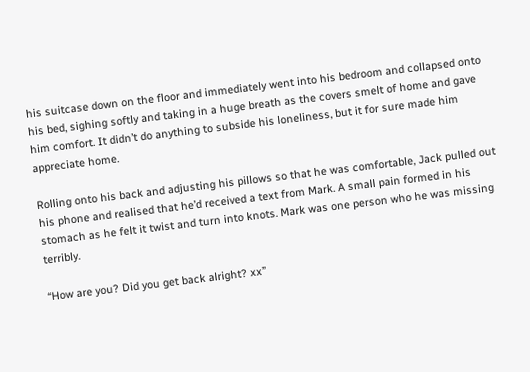his suitcase down on the floor and immediately went into his bedroom and collapsed onto his bed, sighing softly and taking in a huge breath as the covers smelt of home and gave him comfort. It didn’t do anything to subside his loneliness, but it for sure made him appreciate home.

Rolling onto his back and adjusting his pillows so that he was comfortable, Jack pulled out his phone and realised that he’d received a text from Mark. A small pain formed in his stomach as he felt it twist and turn into knots. Mark was one person who he was missing terribly.

“How are you? Did you get back alright? xx”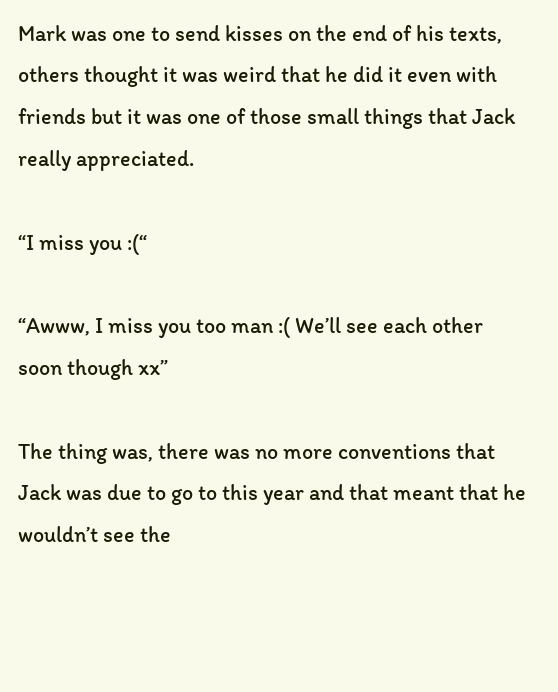Mark was one to send kisses on the end of his texts, others thought it was weird that he did it even with friends but it was one of those small things that Jack really appreciated.

“I miss you :(“

“Awww, I miss you too man :( We’ll see each other soon though xx”

The thing was, there was no more conventions that Jack was due to go to this year and that meant that he wouldn’t see the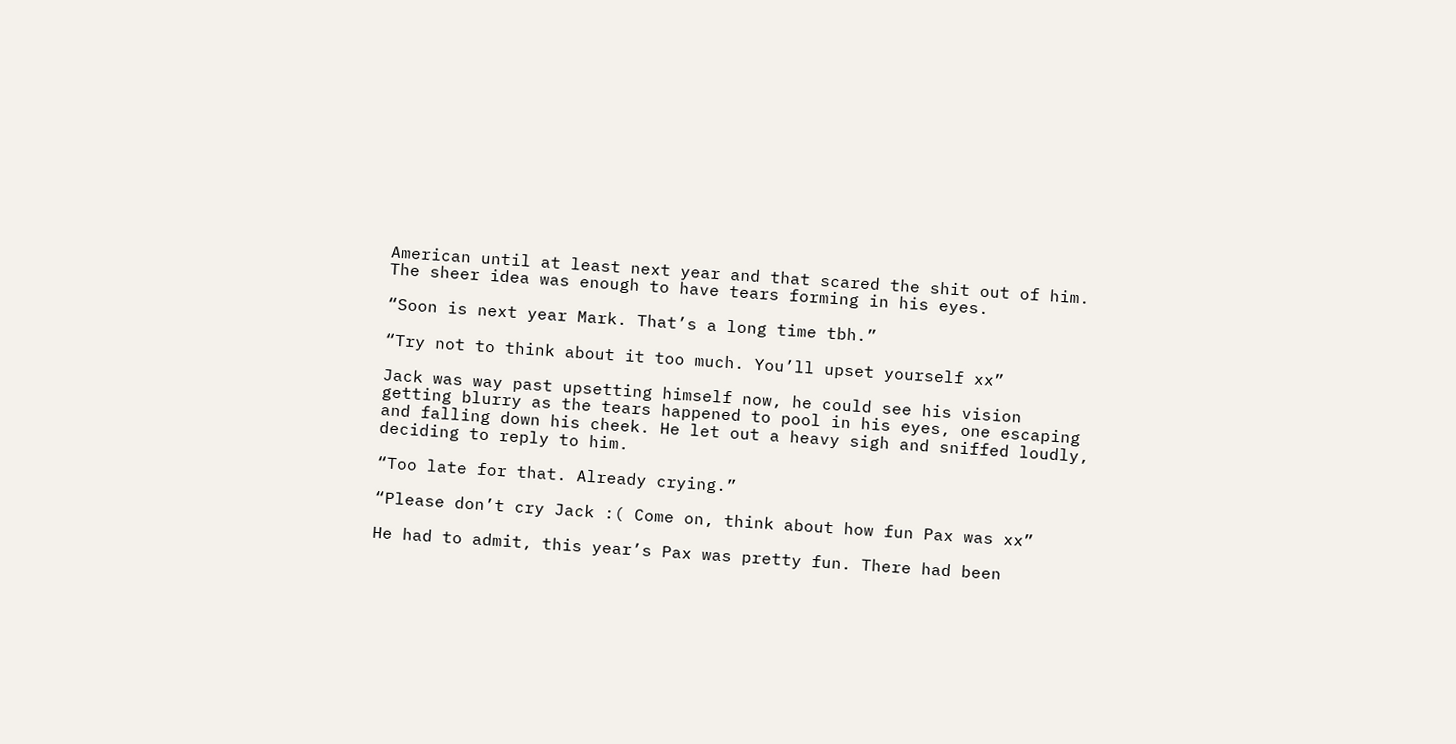American until at least next year and that scared the shit out of him. The sheer idea was enough to have tears forming in his eyes.

“Soon is next year Mark. That’s a long time tbh.”

“Try not to think about it too much. You’ll upset yourself xx”

Jack was way past upsetting himself now, he could see his vision getting blurry as the tears happened to pool in his eyes, one escaping and falling down his cheek. He let out a heavy sigh and sniffed loudly, deciding to reply to him.

“Too late for that. Already crying.”

“Please don’t cry Jack :( Come on, think about how fun Pax was xx”

He had to admit, this year’s Pax was pretty fun. There had been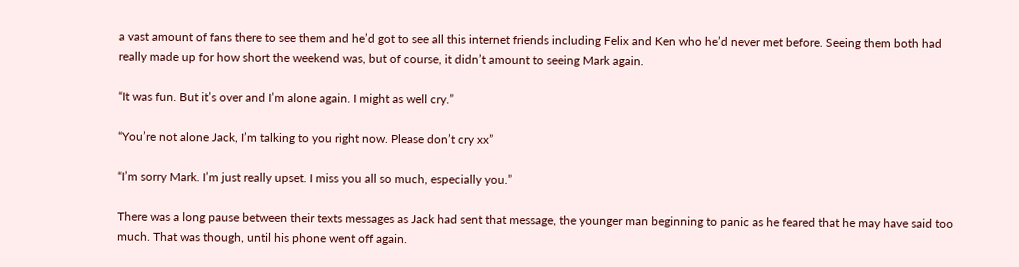a vast amount of fans there to see them and he’d got to see all this internet friends including Felix and Ken who he’d never met before. Seeing them both had really made up for how short the weekend was, but of course, it didn’t amount to seeing Mark again.

“It was fun. But it’s over and I’m alone again. I might as well cry.”

“You’re not alone Jack, I’m talking to you right now. Please don’t cry xx”

“I’m sorry Mark. I’m just really upset. I miss you all so much, especially you.”

There was a long pause between their texts messages as Jack had sent that message, the younger man beginning to panic as he feared that he may have said too much. That was though, until his phone went off again.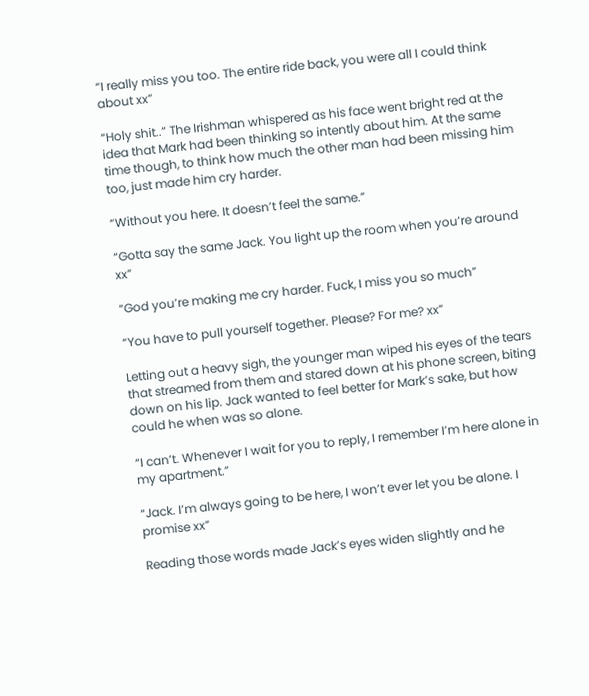“I really miss you too. The entire ride back, you were all I could think about xx”

“Holy shit..” The Irishman whispered as his face went bright red at the idea that Mark had been thinking so intently about him. At the same time though, to think how much the other man had been missing him too, just made him cry harder.

“Without you here. It doesn’t feel the same.”

“Gotta say the same Jack. You light up the room when you’re around xx”

“God you’re making me cry harder. Fuck, I miss you so much”

“You have to pull yourself together. Please? For me? xx”

Letting out a heavy sigh, the younger man wiped his eyes of the tears that streamed from them and stared down at his phone screen, biting down on his lip. Jack wanted to feel better for Mark’s sake, but how could he when was so alone.

“I can’t. Whenever I wait for you to reply, I remember I’m here alone in my apartment.”

“Jack. I’m always going to be here, I won’t ever let you be alone. I promise xx”

Reading those words made Jack’s eyes widen slightly and he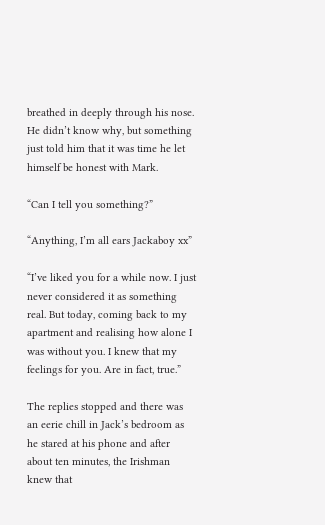breathed in deeply through his nose. He didn’t know why, but something just told him that it was time he let himself be honest with Mark.

“Can I tell you something?”

“Anything, I’m all ears Jackaboy xx”

“I’ve liked you for a while now. I just never considered it as something real. But today, coming back to my apartment and realising how alone I was without you. I knew that my feelings for you. Are in fact, true.”

The replies stopped and there was an eerie chill in Jack’s bedroom as he stared at his phone and after about ten minutes, the Irishman knew that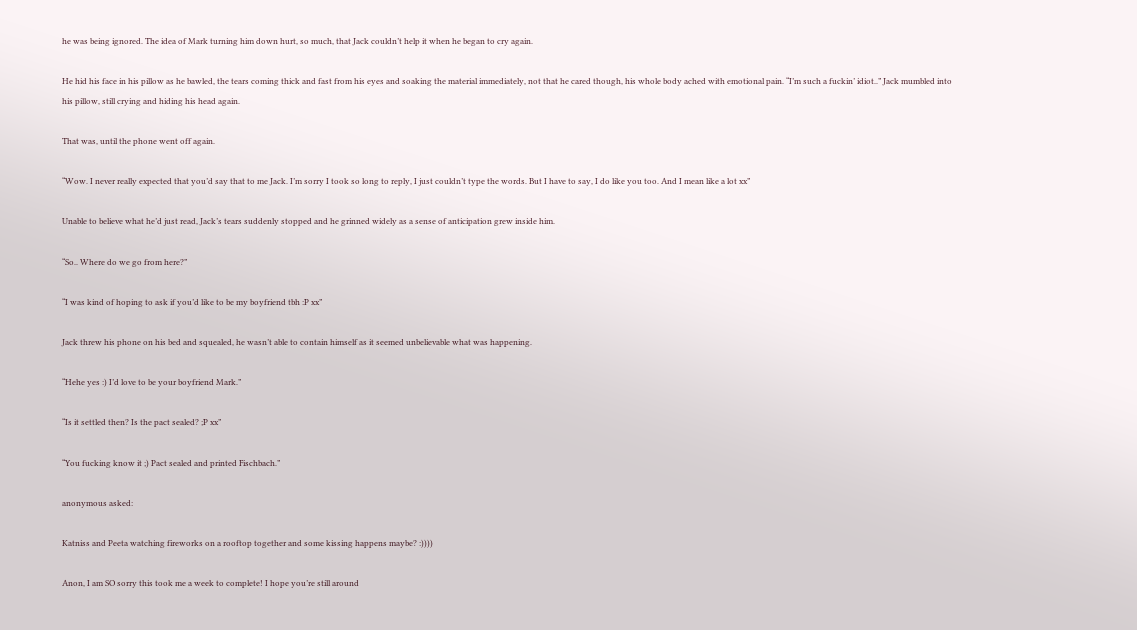he was being ignored. The idea of Mark turning him down hurt, so much, that Jack couldn’t help it when he began to cry again.

He hid his face in his pillow as he bawled, the tears coming thick and fast from his eyes and soaking the material immediately, not that he cared though, his whole body ached with emotional pain. “I’m such a fuckin’ idiot..” Jack mumbled into his pillow, still crying and hiding his head again.

That was, until the phone went off again.

“Wow. I never really expected that you’d say that to me Jack. I’m sorry I took so long to reply, I just couldn’t type the words. But I have to say, I do like you too. And I mean like a lot xx”

Unable to believe what he’d just read, Jack’s tears suddenly stopped and he grinned widely as a sense of anticipation grew inside him.

“So.. Where do we go from here?”

“I was kind of hoping to ask if you’d like to be my boyfriend tbh :P xx”

Jack threw his phone on his bed and squealed, he wasn’t able to contain himself as it seemed unbelievable what was happening.

“Hehe yes :) I’d love to be your boyfriend Mark.”

“Is it settled then? Is the pact sealed? ;P xx”

“You fucking know it ;) Pact sealed and printed Fischbach.”

anonymous asked:

Katniss and Peeta watching fireworks on a rooftop together and some kissing happens maybe? :))))

Anon, I am SO sorry this took me a week to complete! I hope you’re still around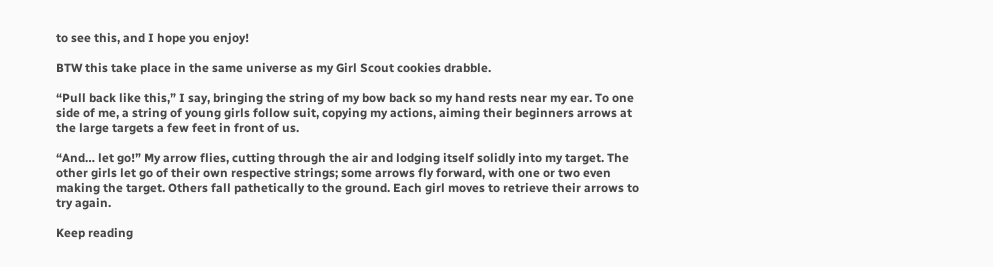to see this, and I hope you enjoy!

BTW this take place in the same universe as my Girl Scout cookies drabble.

“Pull back like this,” I say, bringing the string of my bow back so my hand rests near my ear. To one side of me, a string of young girls follow suit, copying my actions, aiming their beginners arrows at the large targets a few feet in front of us.

“And… let go!” My arrow flies, cutting through the air and lodging itself solidly into my target. The other girls let go of their own respective strings; some arrows fly forward, with one or two even making the target. Others fall pathetically to the ground. Each girl moves to retrieve their arrows to try again.

Keep reading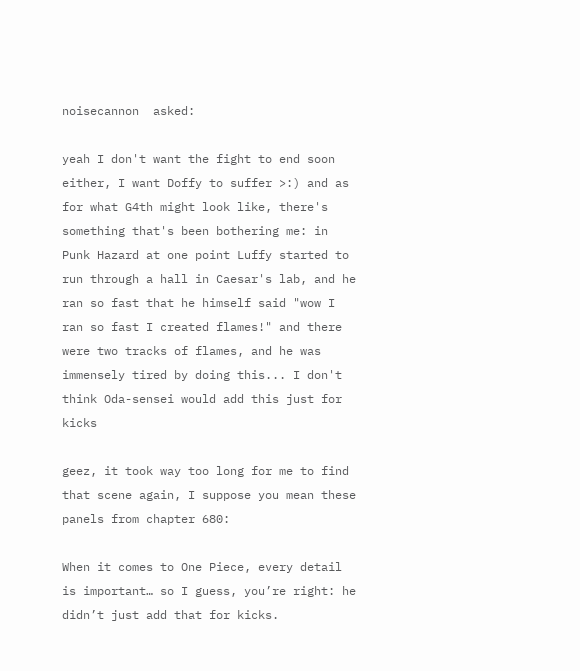noisecannon  asked:

yeah I don't want the fight to end soon either, I want Doffy to suffer >:) and as for what G4th might look like, there's something that's been bothering me: in Punk Hazard at one point Luffy started to run through a hall in Caesar's lab, and he ran so fast that he himself said "wow I ran so fast I created flames!" and there were two tracks of flames, and he was immensely tired by doing this... I don't think Oda-sensei would add this just for kicks

geez, it took way too long for me to find that scene again, I suppose you mean these panels from chapter 680:

When it comes to One Piece, every detail is important… so I guess, you’re right: he didn’t just add that for kicks.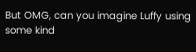But OMG, can you imagine Luffy using some kind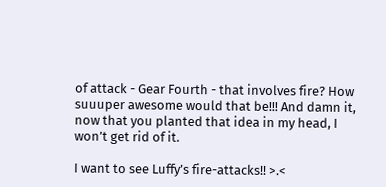of attack - Gear Fourth - that involves fire? How suuuper awesome would that be!!! And damn it, now that you planted that idea in my head, I won’t get rid of it.

I want to see Luffy’s fire-attacks!! >.<